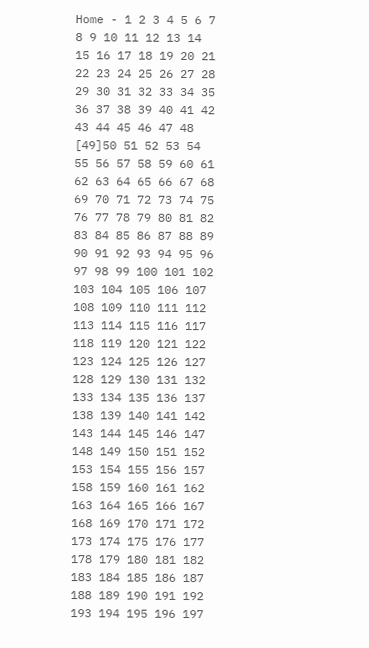Home - 1 2 3 4 5 6 7 8 9 10 11 12 13 14 15 16 17 18 19 20 21 22 23 24 25 26 27 28 29 30 31 32 33 34 35 36 37 38 39 40 41 42 43 44 45 46 47 48 [49]50 51 52 53 54 55 56 57 58 59 60 61 62 63 64 65 66 67 68 69 70 71 72 73 74 75 76 77 78 79 80 81 82 83 84 85 86 87 88 89 90 91 92 93 94 95 96 97 98 99 100 101 102 103 104 105 106 107 108 109 110 111 112 113 114 115 116 117 118 119 120 121 122 123 124 125 126 127 128 129 130 131 132 133 134 135 136 137 138 139 140 141 142 143 144 145 146 147 148 149 150 151 152 153 154 155 156 157 158 159 160 161 162 163 164 165 166 167 168 169 170 171 172 173 174 175 176 177 178 179 180 181 182 183 184 185 186 187 188 189 190 191 192 193 194 195 196 197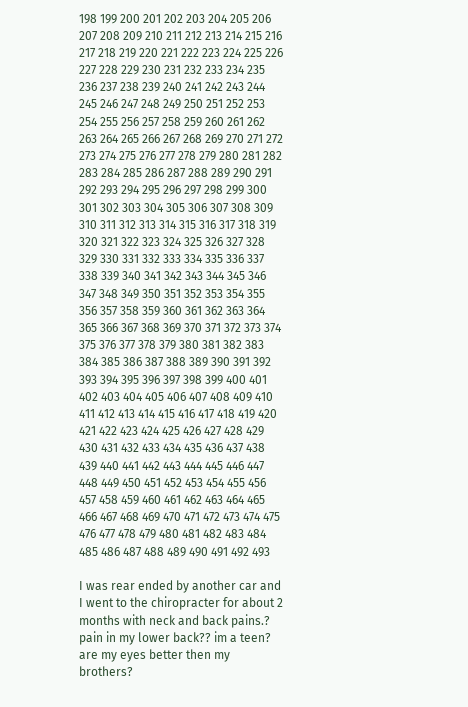198 199 200 201 202 203 204 205 206 207 208 209 210 211 212 213 214 215 216 217 218 219 220 221 222 223 224 225 226 227 228 229 230 231 232 233 234 235 236 237 238 239 240 241 242 243 244 245 246 247 248 249 250 251 252 253 254 255 256 257 258 259 260 261 262 263 264 265 266 267 268 269 270 271 272 273 274 275 276 277 278 279 280 281 282 283 284 285 286 287 288 289 290 291 292 293 294 295 296 297 298 299 300 301 302 303 304 305 306 307 308 309 310 311 312 313 314 315 316 317 318 319 320 321 322 323 324 325 326 327 328 329 330 331 332 333 334 335 336 337 338 339 340 341 342 343 344 345 346 347 348 349 350 351 352 353 354 355 356 357 358 359 360 361 362 363 364 365 366 367 368 369 370 371 372 373 374 375 376 377 378 379 380 381 382 383 384 385 386 387 388 389 390 391 392 393 394 395 396 397 398 399 400 401 402 403 404 405 406 407 408 409 410 411 412 413 414 415 416 417 418 419 420 421 422 423 424 425 426 427 428 429 430 431 432 433 434 435 436 437 438 439 440 441 442 443 444 445 446 447 448 449 450 451 452 453 454 455 456 457 458 459 460 461 462 463 464 465 466 467 468 469 470 471 472 473 474 475 476 477 478 479 480 481 482 483 484 485 486 487 488 489 490 491 492 493

I was rear ended by another car and I went to the chiropracter for about 2 months with neck and back pains.?
pain in my lower back?? im a teen?
are my eyes better then my brothers?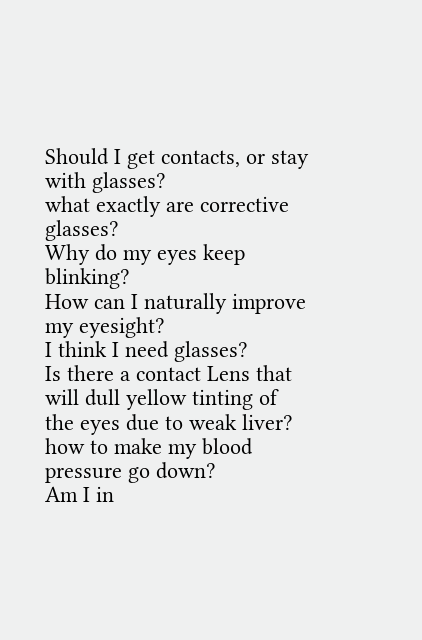Should I get contacts, or stay with glasses?
what exactly are corrective glasses?
Why do my eyes keep blinking?
How can I naturally improve my eyesight?
I think I need glasses?
Is there a contact Lens that will dull yellow tinting of the eyes due to weak liver?
how to make my blood pressure go down?
Am I in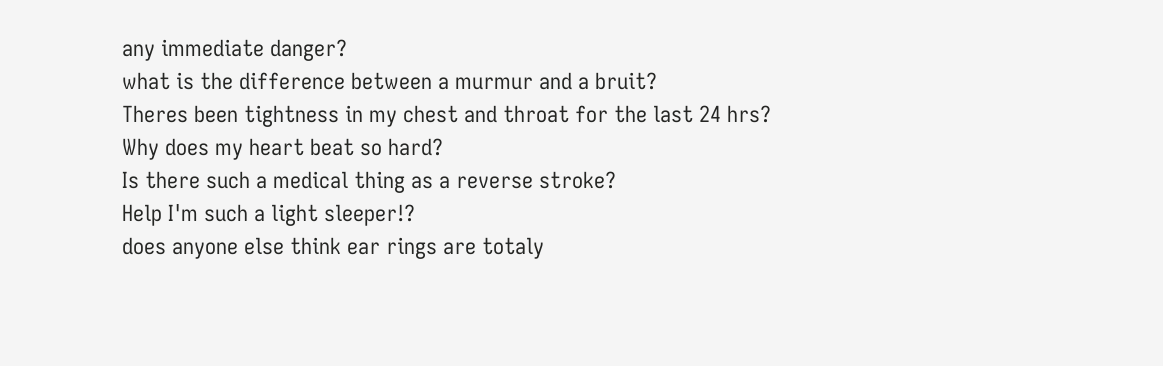any immediate danger?
what is the difference between a murmur and a bruit?
Theres been tightness in my chest and throat for the last 24 hrs?
Why does my heart beat so hard?
Is there such a medical thing as a reverse stroke?
Help I'm such a light sleeper!?
does anyone else think ear rings are totaly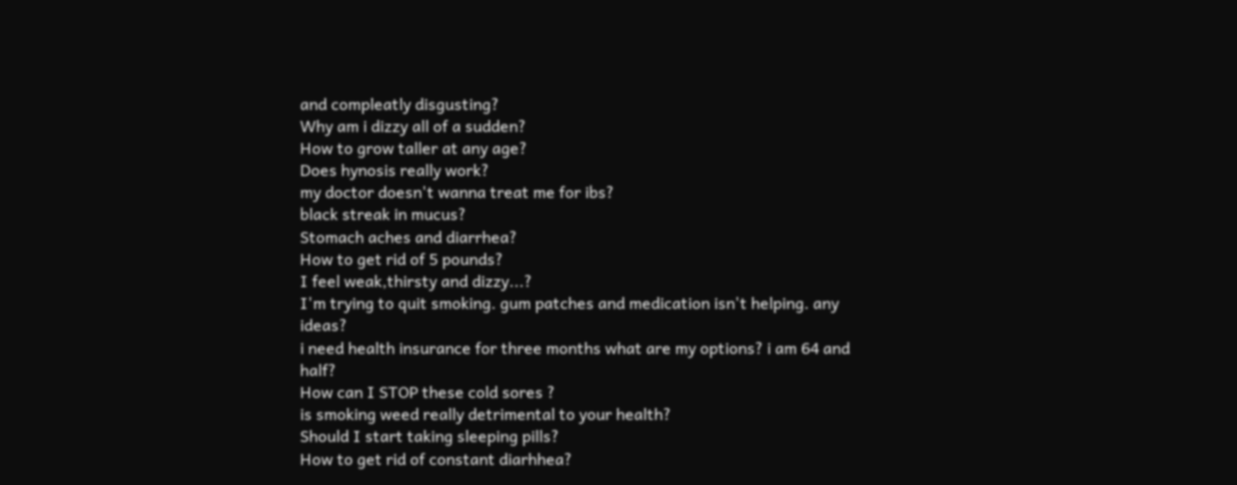and compleatly disgusting?
Why am i dizzy all of a sudden?
How to grow taller at any age?
Does hynosis really work?
my doctor doesn't wanna treat me for ibs?
black streak in mucus?
Stomach aches and diarrhea?
How to get rid of 5 pounds?
I feel weak,thirsty and dizzy...?
I'm trying to quit smoking. gum patches and medication isn't helping. any ideas?
i need health insurance for three months what are my options? i am 64 and half?
How can I STOP these cold sores ?
is smoking weed really detrimental to your health?
Should I start taking sleeping pills?
How to get rid of constant diarhhea?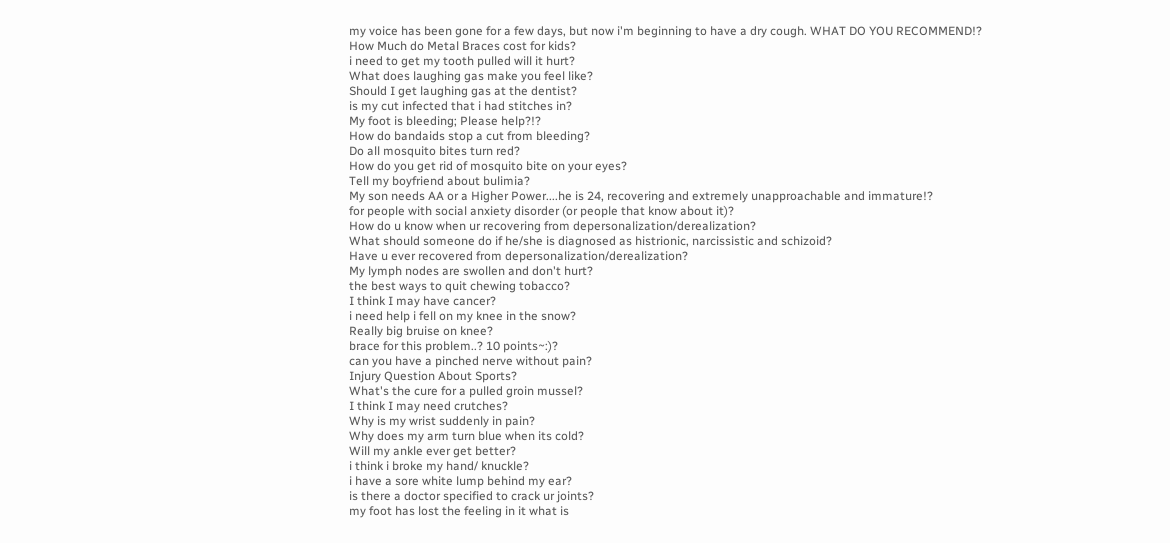my voice has been gone for a few days, but now i'm beginning to have a dry cough. WHAT DO YOU RECOMMEND!?
How Much do Metal Braces cost for kids?
i need to get my tooth pulled will it hurt?
What does laughing gas make you feel like?
Should I get laughing gas at the dentist?
is my cut infected that i had stitches in?
My foot is bleeding; Please help?!?
How do bandaids stop a cut from bleeding?
Do all mosquito bites turn red?
How do you get rid of mosquito bite on your eyes?
Tell my boyfriend about bulimia?
My son needs AA or a Higher Power....he is 24, recovering and extremely unapproachable and immature!?
for people with social anxiety disorder (or people that know about it)?
How do u know when ur recovering from depersonalization/derealization?
What should someone do if he/she is diagnosed as histrionic, narcissistic and schizoid?
Have u ever recovered from depersonalization/derealization?
My lymph nodes are swollen and don't hurt?
the best ways to quit chewing tobacco?
I think I may have cancer?
i need help i fell on my knee in the snow?
Really big bruise on knee?
brace for this problem..? 10 points~:)?
can you have a pinched nerve without pain?
Injury Question About Sports?
What's the cure for a pulled groin mussel?
I think I may need crutches?
Why is my wrist suddenly in pain?
Why does my arm turn blue when its cold?
Will my ankle ever get better?
i think i broke my hand/ knuckle?
i have a sore white lump behind my ear?
is there a doctor specified to crack ur joints?
my foot has lost the feeling in it what is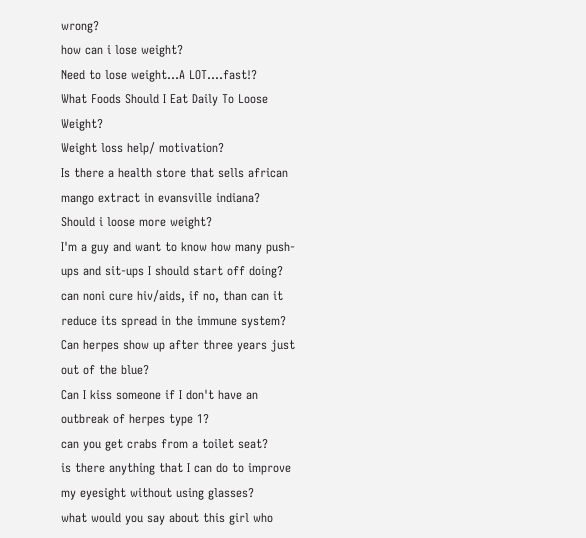wrong?
how can i lose weight?
Need to lose weight...A LOT....fast!?
What Foods Should I Eat Daily To Loose Weight?
Weight loss help/ motivation?
Is there a health store that sells african mango extract in evansville indiana?
Should i loose more weight?
I'm a guy and want to know how many push-ups and sit-ups I should start off doing?
can noni cure hiv/aids, if no, than can it reduce its spread in the immune system?
Can herpes show up after three years just out of the blue?
Can I kiss someone if I don't have an outbreak of herpes type 1?
can you get crabs from a toilet seat?
is there anything that I can do to improve my eyesight without using glasses?
what would you say about this girl who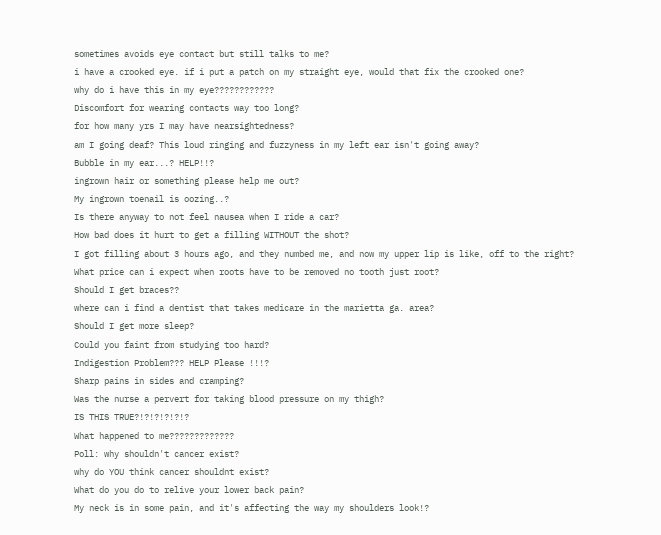sometimes avoids eye contact but still talks to me?
i have a crooked eye. if i put a patch on my straight eye, would that fix the crooked one?
why do i have this in my eye????????????
Discomfort for wearing contacts way too long?
for how many yrs I may have nearsightedness?
am I going deaf? This loud ringing and fuzzyness in my left ear isn't going away?
Bubble in my ear...? HELP!!?
ingrown hair or something please help me out?
My ingrown toenail is oozing..?
Is there anyway to not feel nausea when I ride a car?
How bad does it hurt to get a filling WITHOUT the shot?
I got filling about 3 hours ago, and they numbed me, and now my upper lip is like, off to the right?
What price can i expect when roots have to be removed no tooth just root?
Should I get braces??
where can i find a dentist that takes medicare in the marietta ga. area?
Should I get more sleep?
Could you faint from studying too hard?
Indigestion Problem??? HELP Please !!!?
Sharp pains in sides and cramping?
Was the nurse a pervert for taking blood pressure on my thigh?
IS THIS TRUE?!?!?!?!?!?
What happened to me?????????????
Poll: why shouldn't cancer exist?
why do YOU think cancer shouldnt exist?
What do you do to relive your lower back pain?
My neck is in some pain, and it's affecting the way my shoulders look!?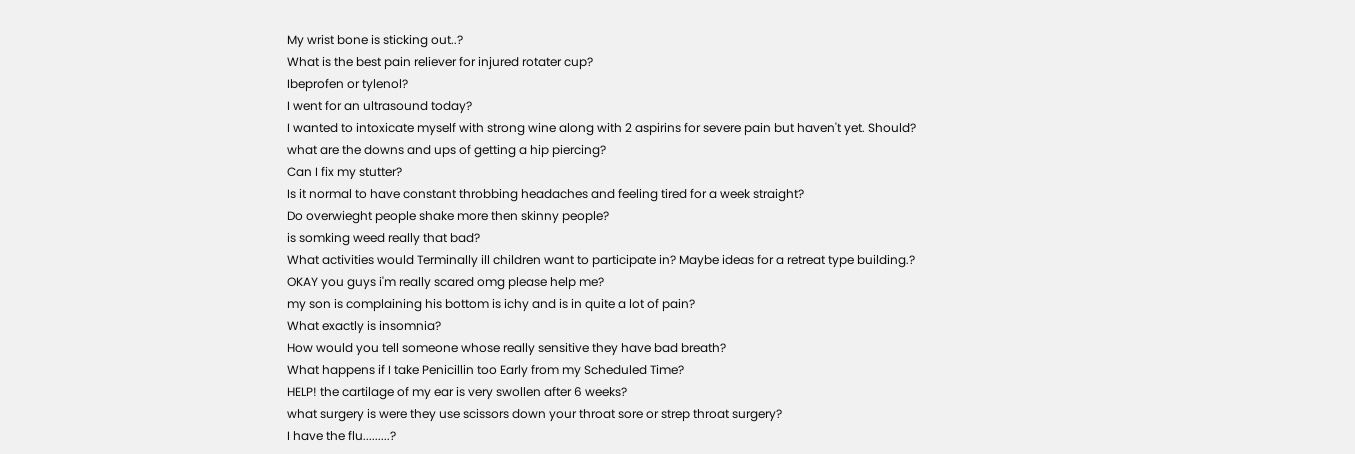My wrist bone is sticking out..?
What is the best pain reliever for injured rotater cup?
Ibeprofen or tylenol?
I went for an ultrasound today?
I wanted to intoxicate myself with strong wine along with 2 aspirins for severe pain but haven't yet. Should?
what are the downs and ups of getting a hip piercing?
Can I fix my stutter?
Is it normal to have constant throbbing headaches and feeling tired for a week straight?
Do overwieght people shake more then skinny people?
is somking weed really that bad?
What activities would Terminally ill children want to participate in? Maybe ideas for a retreat type building.?
OKAY you guys i'm really scared omg please help me?
my son is complaining his bottom is ichy and is in quite a lot of pain?
What exactly is insomnia?
How would you tell someone whose really sensitive they have bad breath?
What happens if I take Penicillin too Early from my Scheduled Time?
HELP! the cartilage of my ear is very swollen after 6 weeks?
what surgery is were they use scissors down your throat sore or strep throat surgery?
I have the flu.........?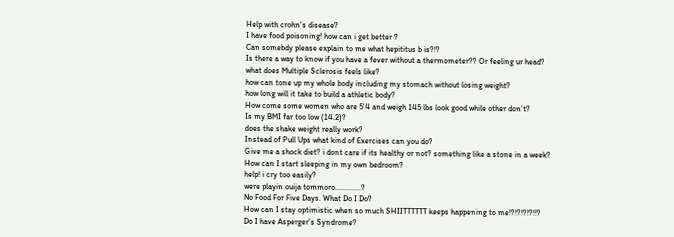Help with crohn's disease?
I have food poisoning! how can i get better ?
Can somebdy please explain to me what hepititus b is?!?
Is there a way to know if you have a fever without a thermometer?? Or feeling ur head?
what does Multiple Sclerosis feels like?
how can tone up my whole body including my stomach without losing weight?
how long will it take to build a athletic body?
How come some women who are 5'4 and weigh 145 lbs look good while other don't?
Is my BMI far too low (14.2)?
does the shake weight really work?
Instead of Pull Ups what kind of Exercises can you do?
Give me a shock diet? i dont care if its healthy or not? something like a stone in a week?
How can I start sleeping in my own bedroom?
help! i cry too easily?
were playin ouija tommoro.............?
No Food For Five Days. What Do I Do?
How can I stay optimistic when so much SHIITTTTTT keeps happening to me!?!?!?!?!!?
Do I have Asperger's Syndrome?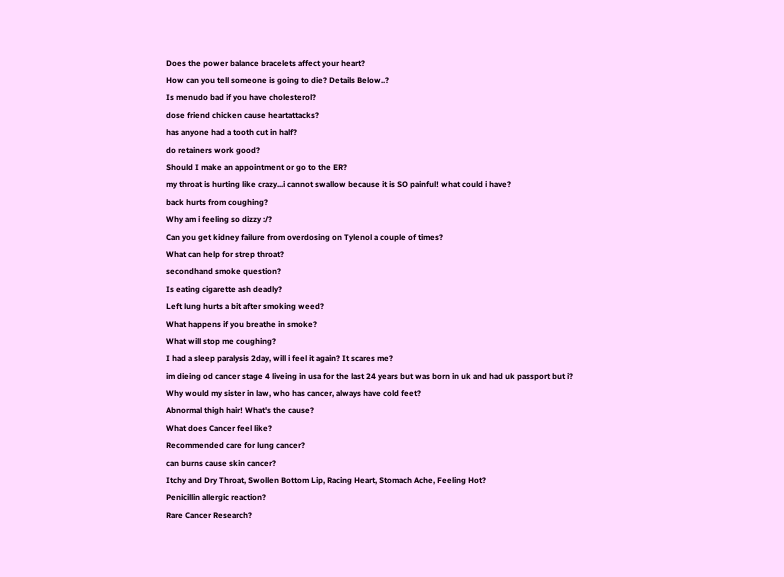Does the power balance bracelets affect your heart?
How can you tell someone is going to die? Details Below..?
Is menudo bad if you have cholesterol?
dose friend chicken cause heartattacks?
has anyone had a tooth cut in half?
do retainers work good?
Should I make an appointment or go to the ER?
my throat is hurting like crazy...i cannot swallow because it is SO painful! what could i have?
back hurts from coughing?
Why am i feeling so dizzy :/?
Can you get kidney failure from overdosing on Tylenol a couple of times?
What can help for strep throat?
secondhand smoke question?
Is eating cigarette ash deadly?
Left lung hurts a bit after smoking weed?
What happens if you breathe in smoke?
What will stop me coughing?
I had a sleep paralysis 2day, will i feel it again? It scares me?
im dieing od cancer stage 4 liveing in usa for the last 24 years but was born in uk and had uk passport but i?
Why would my sister in law, who has cancer, always have cold feet?
Abnormal thigh hair! What's the cause?
What does Cancer feel like?
Recommended care for lung cancer?
can burns cause skin cancer?
Itchy and Dry Throat, Swollen Bottom Lip, Racing Heart, Stomach Ache, Feeling Hot?
Penicillin allergic reaction?
Rare Cancer Research?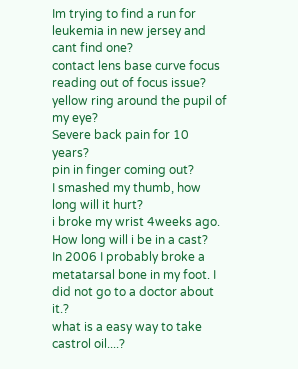Im trying to find a run for leukemia in new jersey and cant find one?
contact lens base curve focus reading out of focus issue?
yellow ring around the pupil of my eye?
Severe back pain for 10 years?
pin in finger coming out?
I smashed my thumb, how long will it hurt?
i broke my wrist 4weeks ago. How long will i be in a cast?
In 2006 I probably broke a metatarsal bone in my foot. I did not go to a doctor about it.?
what is a easy way to take castrol oil....?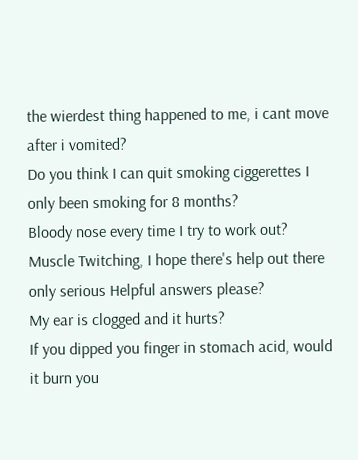the wierdest thing happened to me, i cant move after i vomited?
Do you think I can quit smoking ciggerettes I only been smoking for 8 months?
Bloody nose every time I try to work out?
Muscle Twitching, I hope there's help out there only serious Helpful answers please?
My ear is clogged and it hurts?
If you dipped you finger in stomach acid, would it burn you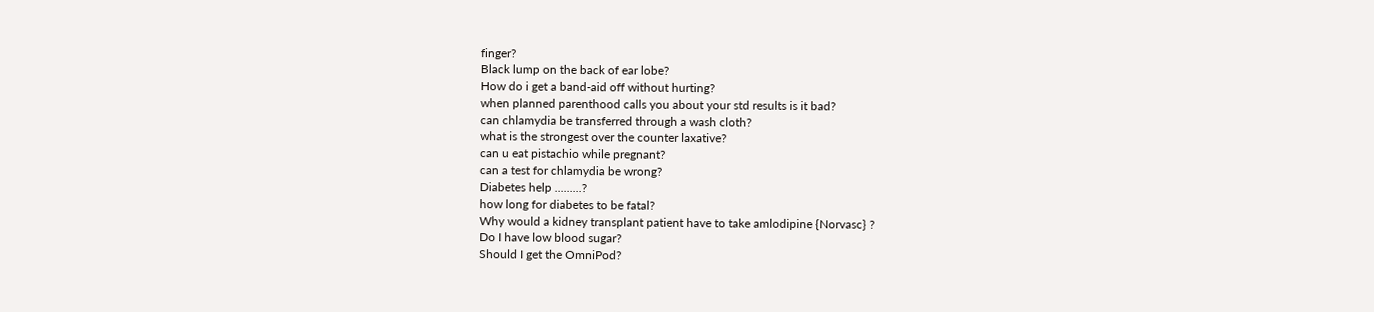finger?
Black lump on the back of ear lobe?
How do i get a band-aid off without hurting?
when planned parenthood calls you about your std results is it bad?
can chlamydia be transferred through a wash cloth?
what is the strongest over the counter laxative?
can u eat pistachio while pregnant?
can a test for chlamydia be wrong?
Diabetes help .........?
how long for diabetes to be fatal?
Why would a kidney transplant patient have to take amlodipine {Norvasc} ?
Do I have low blood sugar?
Should I get the OmniPod?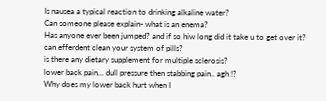Is nausea a typical reaction to drinking alkaline water?
Can someone please explain- what is an enema?
Has anyone ever been jumped? and if so hiw long did it take u to get over it?
can efferdent clean your system of pills?
is there any dietary supplement for multiple sclerosis?
lower back pain... dull pressure then stabbing pain.. agh !?
Why does my lower back hurt when I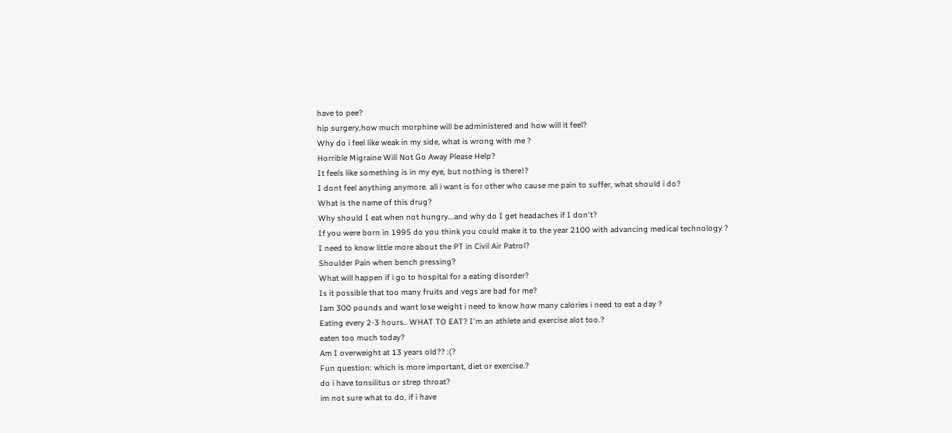have to pee?
hip surgery,how much morphine will be administered and how will it feel?
Why do i feel like weak in my side, what is wrong with me ?
Horrible Migraine Will Not Go Away Please Help?
It feels like something is in my eye, but nothing is there!?
I dont feel anything anymore. all i want is for other who cause me pain to suffer, what should i do?
What is the name of this drug?
Why should I eat when not hungry...and why do I get headaches if I don't?
If you were born in 1995 do you think you could make it to the year 2100 with advancing medical technology ?
I need to know little more about the PT in Civil Air Patrol?
Shoulder Pain when bench pressing?
What will happen if i go to hospital for a eating disorder?
Is it possible that too many fruits and vegs are bad for me?
Iam 300 pounds and want lose weight i need to know how many calories i need to eat a day ?
Eating every 2-3 hours.. WHAT TO EAT? I'm an athlete and exercise alot too.?
eaten too much today?
Am I overweight at 13 years old?? :(?
Fun question: which is more important, diet or exercise.?
do i have tonsilitus or strep throat?
im not sure what to do, if i have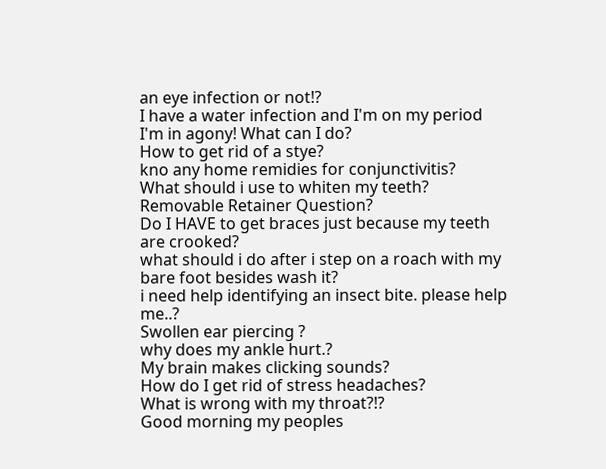an eye infection or not!?
I have a water infection and I'm on my period I'm in agony! What can I do?
How to get rid of a stye?
kno any home remidies for conjunctivitis?
What should i use to whiten my teeth?
Removable Retainer Question?
Do I HAVE to get braces just because my teeth are crooked?
what should i do after i step on a roach with my bare foot besides wash it?
i need help identifying an insect bite. please help me..?
Swollen ear piercing ?
why does my ankle hurt.?
My brain makes clicking sounds?
How do I get rid of stress headaches?
What is wrong with my throat?!?
Good morning my peoples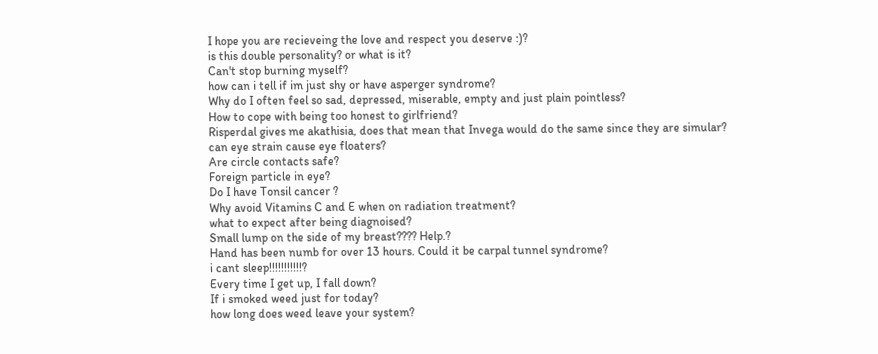I hope you are recieveing the love and respect you deserve :)?
is this double personality? or what is it?
Can't stop burning myself?
how can i tell if im just shy or have asperger syndrome?
Why do I often feel so sad, depressed, miserable, empty and just plain pointless?
How to cope with being too honest to girlfriend?
Risperdal gives me akathisia, does that mean that Invega would do the same since they are simular?
can eye strain cause eye floaters?
Are circle contacts safe?
Foreign particle in eye?
Do I have Tonsil cancer ?
Why avoid Vitamins C and E when on radiation treatment?
what to expect after being diagnoised?
Small lump on the side of my breast???? Help.?
Hand has been numb for over 13 hours. Could it be carpal tunnel syndrome?
i cant sleep!!!!!!!!!!!?
Every time I get up, I fall down?
If i smoked weed just for today?
how long does weed leave your system?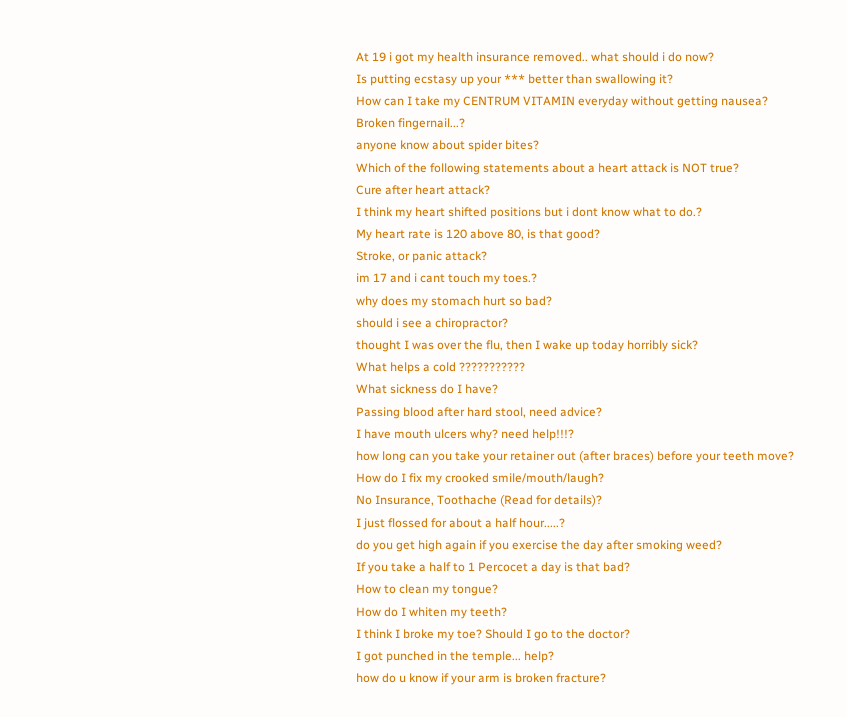At 19 i got my health insurance removed.. what should i do now?
Is putting ecstasy up your *** better than swallowing it?
How can I take my CENTRUM VITAMIN everyday without getting nausea?
Broken fingernail...?
anyone know about spider bites?
Which of the following statements about a heart attack is NOT true?
Cure after heart attack?
I think my heart shifted positions but i dont know what to do.?
My heart rate is 120 above 80, is that good?
Stroke, or panic attack?
im 17 and i cant touch my toes.?
why does my stomach hurt so bad?
should i see a chiropractor?
thought I was over the flu, then I wake up today horribly sick?
What helps a cold ???????????
What sickness do I have?
Passing blood after hard stool, need advice?
I have mouth ulcers why? need help!!!?
how long can you take your retainer out (after braces) before your teeth move?
How do I fix my crooked smile/mouth/laugh?
No Insurance, Toothache (Read for details)?
I just flossed for about a half hour.....?
do you get high again if you exercise the day after smoking weed?
If you take a half to 1 Percocet a day is that bad?
How to clean my tongue?
How do I whiten my teeth?
I think I broke my toe? Should I go to the doctor?
I got punched in the temple... help?
how do u know if your arm is broken fracture?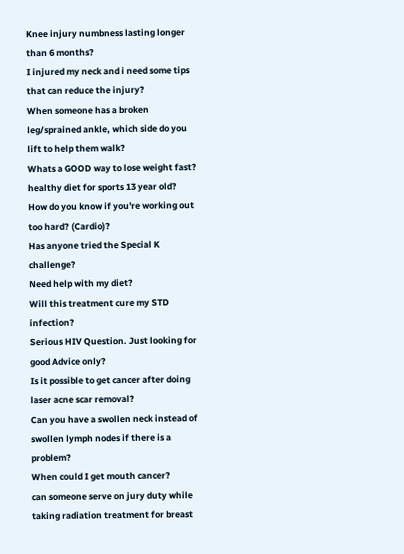Knee injury numbness lasting longer than 6 months?
I injured my neck and i need some tips that can reduce the injury?
When someone has a broken leg/sprained ankle, which side do you lift to help them walk?
Whats a GOOD way to lose weight fast?
healthy diet for sports 13 year old?
How do you know if you're working out too hard? (Cardio)?
Has anyone tried the Special K challenge?
Need help with my diet?
Will this treatment cure my STD infection?
Serious HIV Question. Just looking for good Advice only?
Is it possible to get cancer after doing laser acne scar removal?
Can you have a swollen neck instead of swollen lymph nodes if there is a problem?
When could I get mouth cancer?
can someone serve on jury duty while taking radiation treatment for breast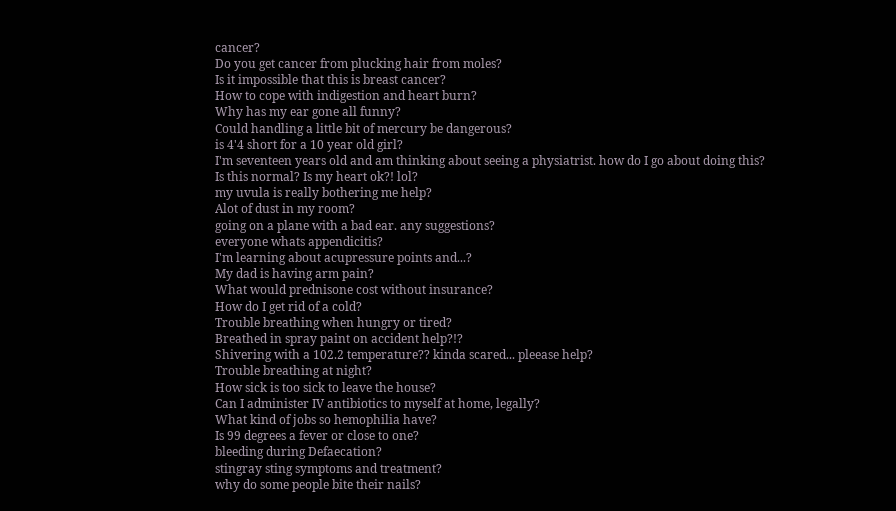cancer?
Do you get cancer from plucking hair from moles?
Is it impossible that this is breast cancer?
How to cope with indigestion and heart burn?
Why has my ear gone all funny?
Could handling a little bit of mercury be dangerous?
is 4'4 short for a 10 year old girl?
I'm seventeen years old and am thinking about seeing a physiatrist. how do I go about doing this?
Is this normal? Is my heart ok?! lol?
my uvula is really bothering me help?
Alot of dust in my room?
going on a plane with a bad ear. any suggestions?
everyone whats appendicitis?
I'm learning about acupressure points and...?
My dad is having arm pain?
What would prednisone cost without insurance?
How do I get rid of a cold?
Trouble breathing when hungry or tired?
Breathed in spray paint on accident help?!?
Shivering with a 102.2 temperature?? kinda scared... pleease help?
Trouble breathing at night?
How sick is too sick to leave the house?
Can I administer IV antibiotics to myself at home, legally?
What kind of jobs so hemophilia have?
Is 99 degrees a fever or close to one?
bleeding during Defaecation?
stingray sting symptoms and treatment?
why do some people bite their nails?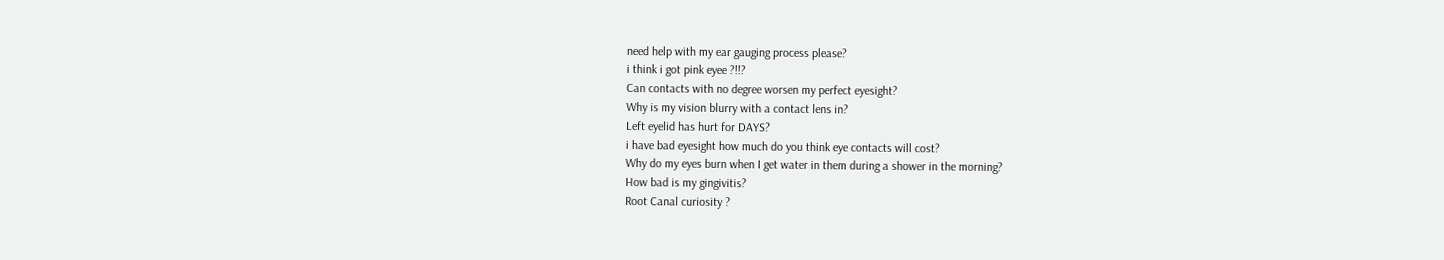need help with my ear gauging process please?
i think i got pink eyee ?!!?
Can contacts with no degree worsen my perfect eyesight?
Why is my vision blurry with a contact lens in?
Left eyelid has hurt for DAYS?
i have bad eyesight how much do you think eye contacts will cost?
Why do my eyes burn when I get water in them during a shower in the morning?
How bad is my gingivitis?
Root Canal curiosity ?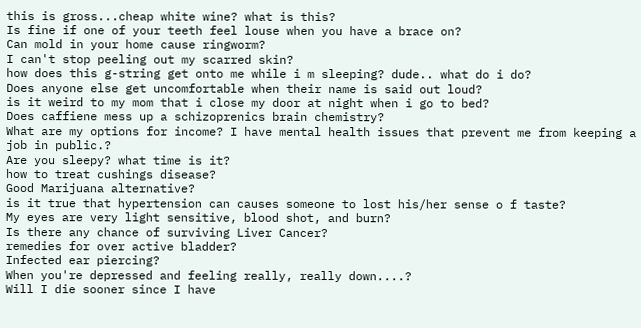this is gross...cheap white wine? what is this?
Is fine if one of your teeth feel louse when you have a brace on?
Can mold in your home cause ringworm?
I can't stop peeling out my scarred skin?
how does this g-string get onto me while i m sleeping? dude.. what do i do?
Does anyone else get uncomfortable when their name is said out loud?
is it weird to my mom that i close my door at night when i go to bed?
Does caffiene mess up a schizoprenics brain chemistry?
What are my options for income? I have mental health issues that prevent me from keeping a job in public.?
Are you sleepy? what time is it?
how to treat cushings disease?
Good Marijuana alternative?
is it true that hypertension can causes someone to lost his/her sense o f taste?
My eyes are very light sensitive, blood shot, and burn?
Is there any chance of surviving Liver Cancer?
remedies for over active bladder?
Infected ear piercing?
When you're depressed and feeling really, really down....?
Will I die sooner since I have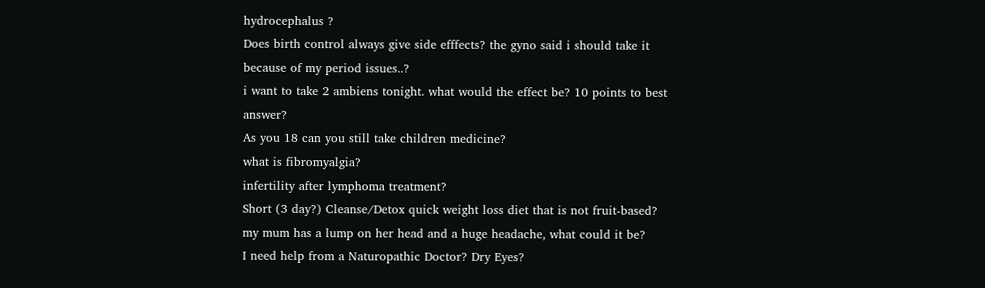hydrocephalus ?
Does birth control always give side efffects? the gyno said i should take it because of my period issues..?
i want to take 2 ambiens tonight. what would the effect be? 10 points to best answer?
As you 18 can you still take children medicine?
what is fibromyalgia?
infertility after lymphoma treatment?
Short (3 day?) Cleanse/Detox quick weight loss diet that is not fruit-based?
my mum has a lump on her head and a huge headache, what could it be?
I need help from a Naturopathic Doctor? Dry Eyes?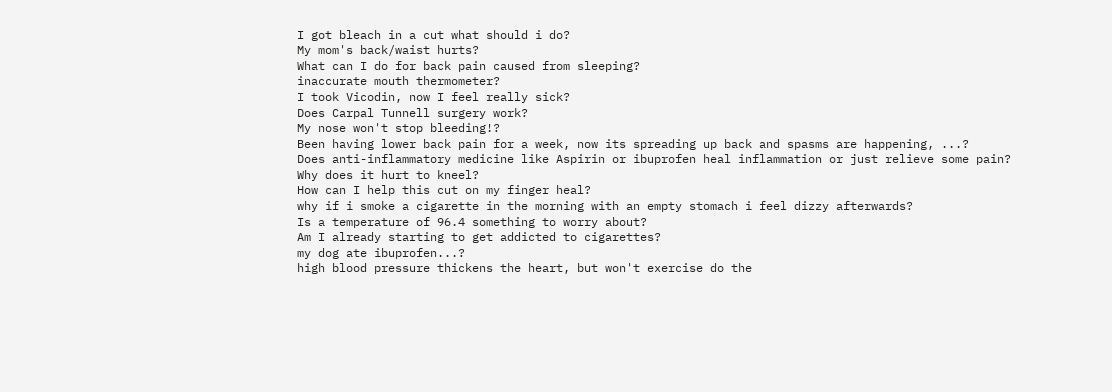I got bleach in a cut what should i do?
My mom's back/waist hurts?
What can I do for back pain caused from sleeping?
inaccurate mouth thermometer?
I took Vicodin, now I feel really sick?
Does Carpal Tunnell surgery work?
My nose won't stop bleeding!?
Been having lower back pain for a week, now its spreading up back and spasms are happening, ...?
Does anti-inflammatory medicine like Aspirin or ibuprofen heal inflammation or just relieve some pain?
Why does it hurt to kneel?
How can I help this cut on my finger heal?
why if i smoke a cigarette in the morning with an empty stomach i feel dizzy afterwards?
Is a temperature of 96.4 something to worry about?
Am I already starting to get addicted to cigarettes?
my dog ate ibuprofen...?
high blood pressure thickens the heart, but won't exercise do the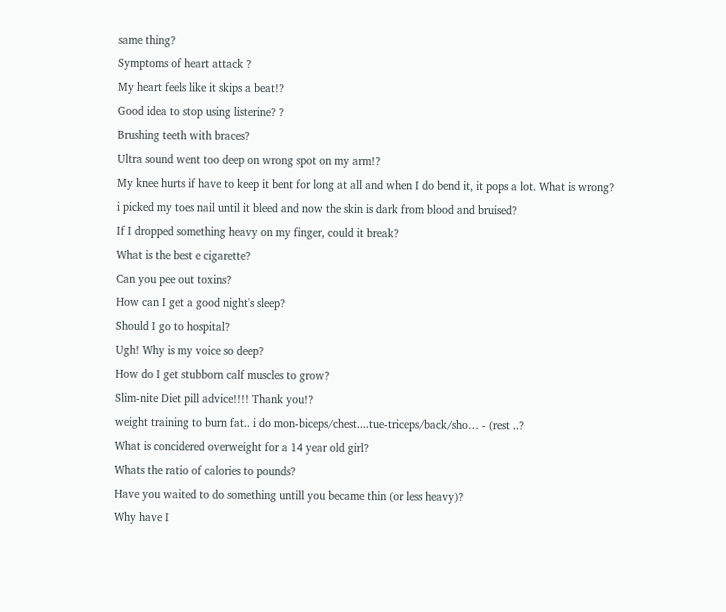same thing?
Symptoms of heart attack ?
My heart feels like it skips a beat!?
Good idea to stop using listerine? ?
Brushing teeth with braces?
Ultra sound went too deep on wrong spot on my arm!?
My knee hurts if have to keep it bent for long at all and when I do bend it, it pops a lot. What is wrong?
i picked my toes nail until it bleed and now the skin is dark from blood and bruised?
If I dropped something heavy on my finger, could it break?
What is the best e cigarette?
Can you pee out toxins?
How can I get a good night's sleep?
Should I go to hospital?
Ugh! Why is my voice so deep?
How do I get stubborn calf muscles to grow?
Slim-nite Diet pill advice!!!! Thank you!?
weight training to burn fat.. i do mon-biceps/chest....tue-triceps/back/sho… - (rest ..?
What is concidered overweight for a 14 year old girl?
Whats the ratio of calories to pounds?
Have you waited to do something untill you became thin (or less heavy)?
Why have I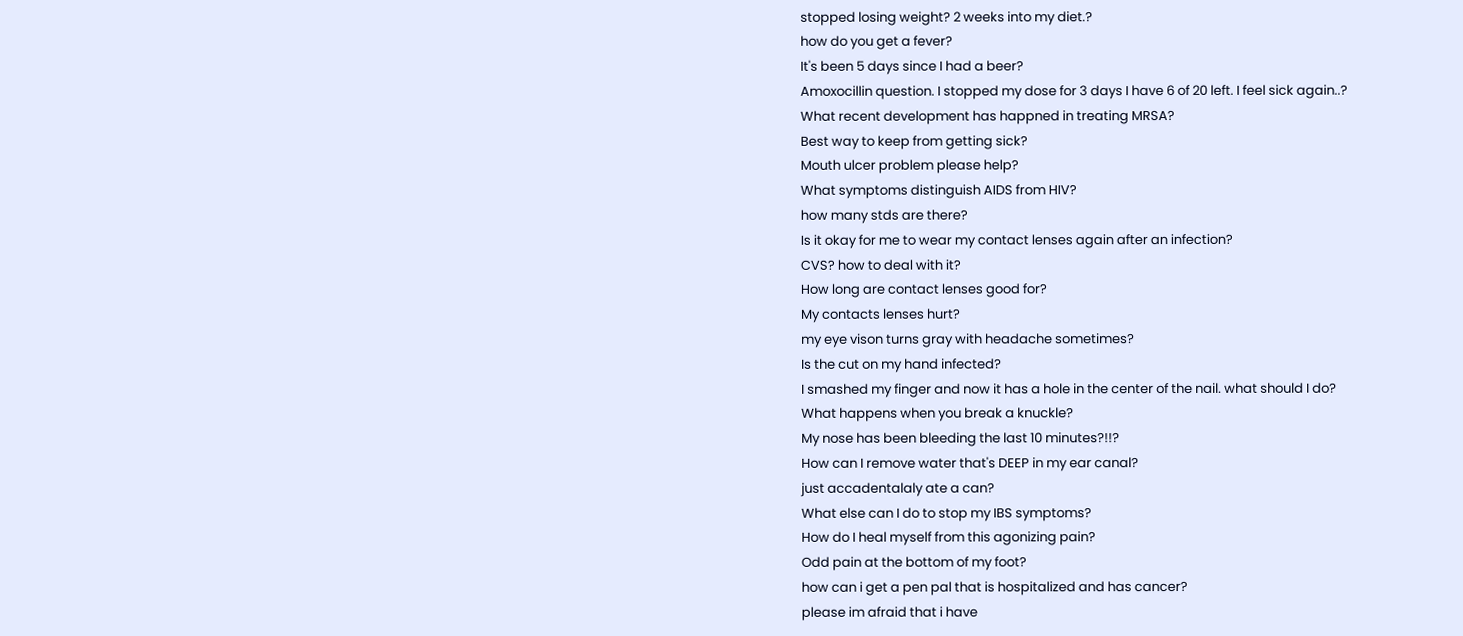stopped losing weight? 2 weeks into my diet.?
how do you get a fever?
It's been 5 days since I had a beer?
Amoxocillin question. I stopped my dose for 3 days I have 6 of 20 left. I feel sick again..?
What recent development has happned in treating MRSA?
Best way to keep from getting sick?
Mouth ulcer problem please help?
What symptoms distinguish AIDS from HIV?
how many stds are there?
Is it okay for me to wear my contact lenses again after an infection?
CVS? how to deal with it?
How long are contact lenses good for?
My contacts lenses hurt?
my eye vison turns gray with headache sometimes?
Is the cut on my hand infected?
I smashed my finger and now it has a hole in the center of the nail. what should I do?
What happens when you break a knuckle?
My nose has been bleeding the last 10 minutes?!!?
How can I remove water that's DEEP in my ear canal?
just accadentalaly ate a can?
What else can I do to stop my IBS symptoms?
How do I heal myself from this agonizing pain?
Odd pain at the bottom of my foot?
how can i get a pen pal that is hospitalized and has cancer?
please im afraid that i have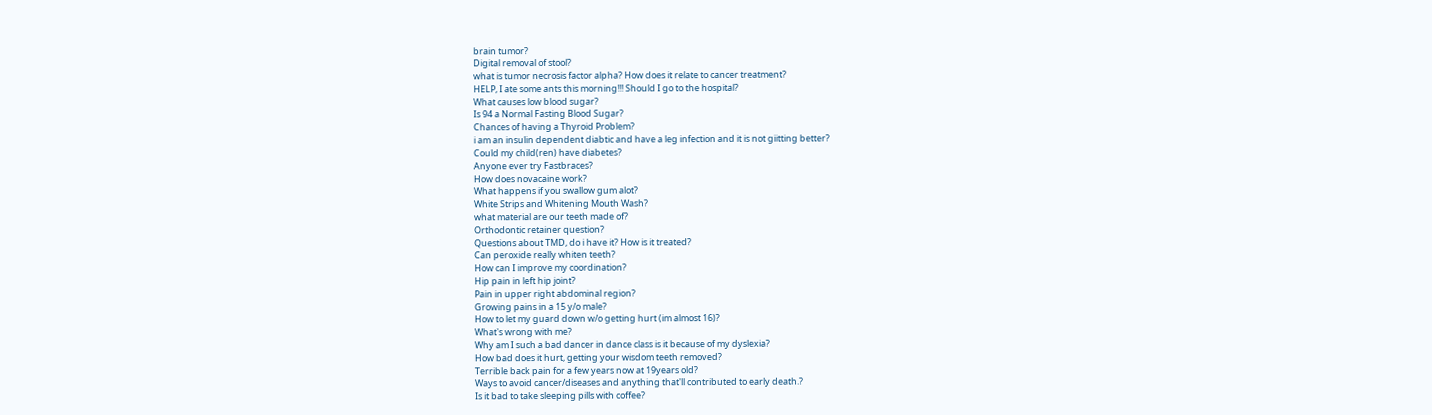brain tumor?
Digital removal of stool?
what is tumor necrosis factor alpha? How does it relate to cancer treatment?
HELP, I ate some ants this morning!!! Should I go to the hospital?
What causes low blood sugar?
Is 94 a Normal Fasting Blood Sugar?
Chances of having a Thyroid Problem?
i am an insulin dependent diabtic and have a leg infection and it is not giitting better?
Could my child(ren) have diabetes?
Anyone ever try Fastbraces?
How does novacaine work?
What happens if you swallow gum alot?
White Strips and Whitening Mouth Wash?
what material are our teeth made of?
Orthodontic retainer question?
Questions about TMD, do i have it? How is it treated?
Can peroxide really whiten teeth?
How can I improve my coordination?
Hip pain in left hip joint?
Pain in upper right abdominal region?
Growing pains in a 15 y/o male?
How to let my guard down w/o getting hurt (im almost 16)?
What's wrong with me?
Why am I such a bad dancer in dance class is it because of my dyslexia?
How bad does it hurt, getting your wisdom teeth removed?
Terrible back pain for a few years now at 19years old?
Ways to avoid cancer/diseases and anything that'll contributed to early death.?
Is it bad to take sleeping pills with coffee?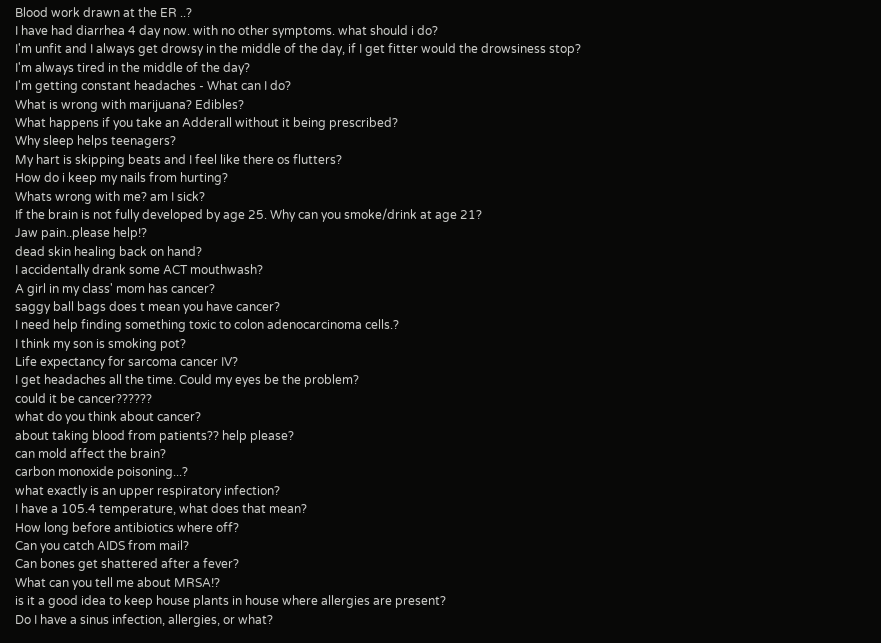Blood work drawn at the ER ..?
I have had diarrhea 4 day now. with no other symptoms. what should i do?
I'm unfit and I always get drowsy in the middle of the day, if I get fitter would the drowsiness stop?
I'm always tired in the middle of the day?
I'm getting constant headaches - What can I do?
What is wrong with marijuana? Edibles?
What happens if you take an Adderall without it being prescribed?
Why sleep helps teenagers?
My hart is skipping beats and I feel like there os flutters?
How do i keep my nails from hurting?
Whats wrong with me? am I sick?
If the brain is not fully developed by age 25. Why can you smoke/drink at age 21?
Jaw pain..please help!?
dead skin healing back on hand?
I accidentally drank some ACT mouthwash?
A girl in my class' mom has cancer?
saggy ball bags does t mean you have cancer?
I need help finding something toxic to colon adenocarcinoma cells.?
I think my son is smoking pot?
Life expectancy for sarcoma cancer IV?
I get headaches all the time. Could my eyes be the problem?
could it be cancer??????
what do you think about cancer?
about taking blood from patients?? help please?
can mold affect the brain?
carbon monoxide poisoning...?
what exactly is an upper respiratory infection?
I have a 105.4 temperature, what does that mean?
How long before antibiotics where off?
Can you catch AIDS from mail?
Can bones get shattered after a fever?
What can you tell me about MRSA!?
is it a good idea to keep house plants in house where allergies are present?
Do I have a sinus infection, allergies, or what?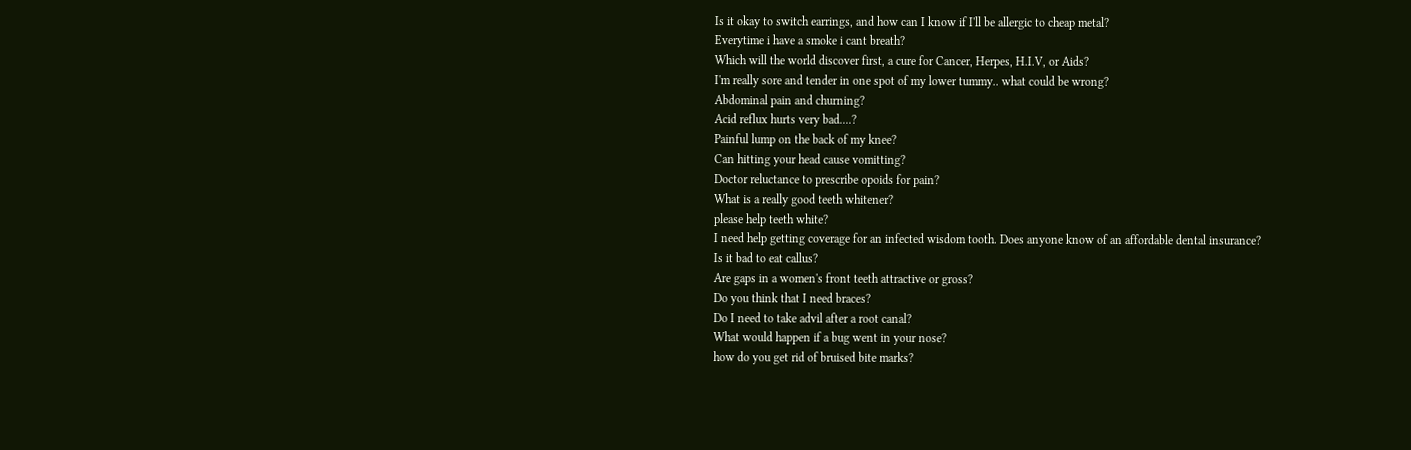Is it okay to switch earrings, and how can I know if I'll be allergic to cheap metal?
Everytime i have a smoke i cant breath?
Which will the world discover first, a cure for Cancer, Herpes, H.I.V, or Aids?
I'm really sore and tender in one spot of my lower tummy.. what could be wrong?
Abdominal pain and churning?
Acid reflux hurts very bad....?
Painful lump on the back of my knee?
Can hitting your head cause vomitting?
Doctor reluctance to prescribe opoids for pain?
What is a really good teeth whitener?
please help teeth white?
I need help getting coverage for an infected wisdom tooth. Does anyone know of an affordable dental insurance?
Is it bad to eat callus?
Are gaps in a women's front teeth attractive or gross?
Do you think that I need braces?
Do I need to take advil after a root canal?
What would happen if a bug went in your nose?
how do you get rid of bruised bite marks?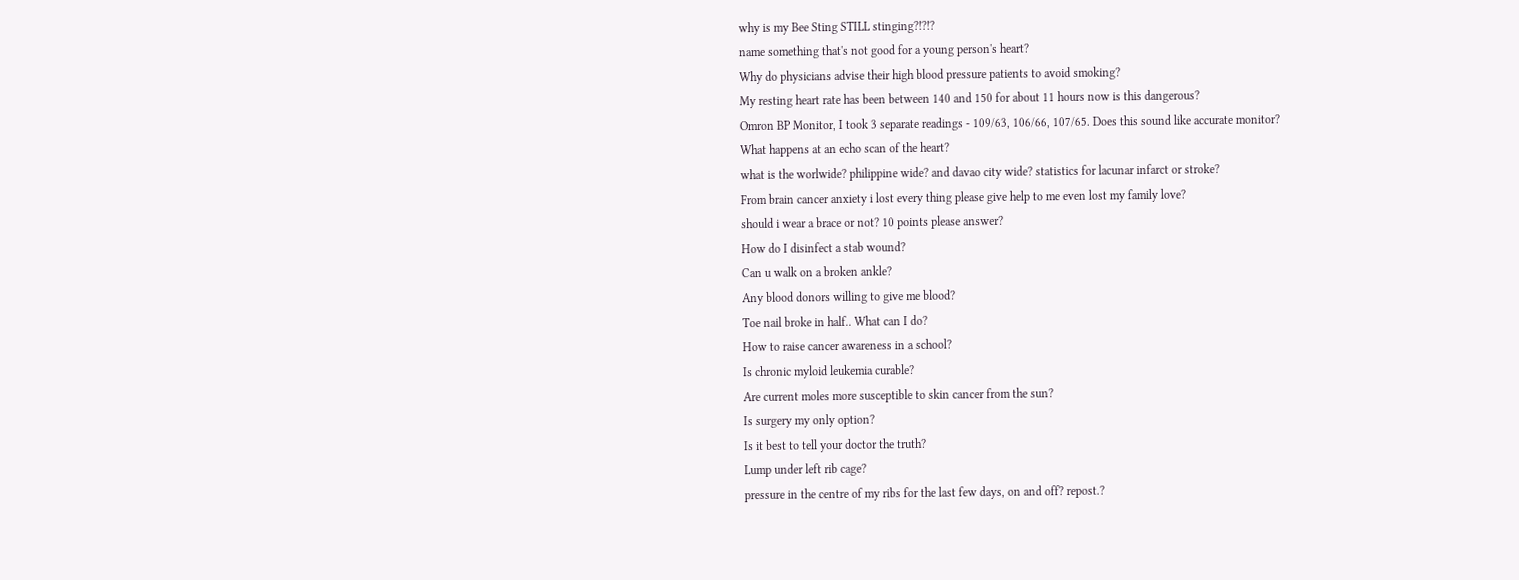why is my Bee Sting STILL stinging?!?!?
name something that's not good for a young person's heart?
Why do physicians advise their high blood pressure patients to avoid smoking?
My resting heart rate has been between 140 and 150 for about 11 hours now is this dangerous?
Omron BP Monitor, I took 3 separate readings - 109/63, 106/66, 107/65. Does this sound like accurate monitor?
What happens at an echo scan of the heart?
what is the worlwide? philippine wide? and davao city wide? statistics for lacunar infarct or stroke?
From brain cancer anxiety i lost every thing please give help to me even lost my family love?
should i wear a brace or not? 10 points please answer?
How do I disinfect a stab wound?
Can u walk on a broken ankle?
Any blood donors willing to give me blood?
Toe nail broke in half.. What can I do?
How to raise cancer awareness in a school?
Is chronic myloid leukemia curable?
Are current moles more susceptible to skin cancer from the sun?
Is surgery my only option?
Is it best to tell your doctor the truth?
Lump under left rib cage?
pressure in the centre of my ribs for the last few days, on and off? repost.?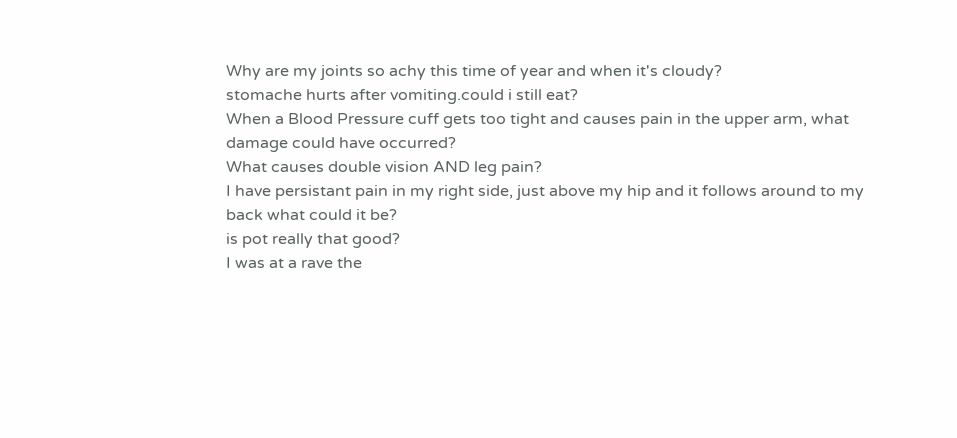Why are my joints so achy this time of year and when it's cloudy?
stomache hurts after vomiting.could i still eat?
When a Blood Pressure cuff gets too tight and causes pain in the upper arm, what damage could have occurred?
What causes double vision AND leg pain?
I have persistant pain in my right side, just above my hip and it follows around to my back what could it be?
is pot really that good?
I was at a rave the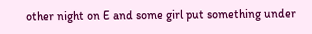other night on E and some girl put something under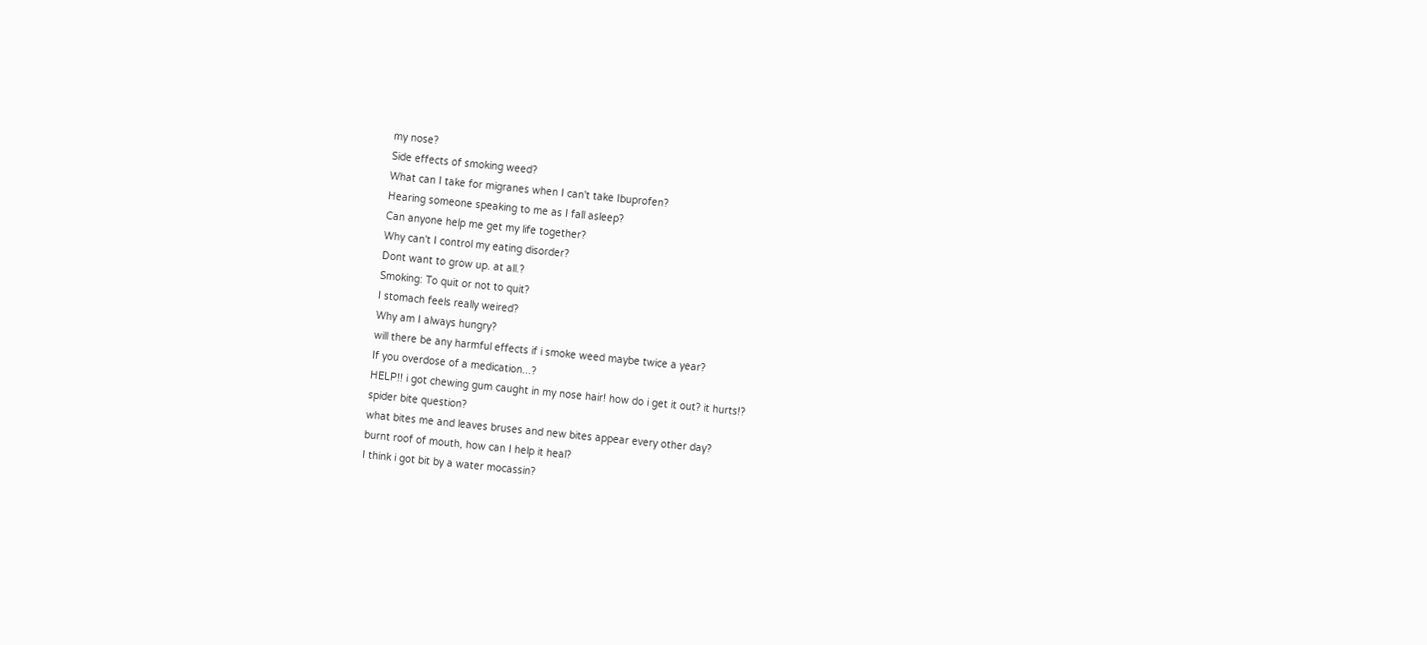my nose?
Side effects of smoking weed?
What can I take for migranes when I can't take Ibuprofen?
Hearing someone speaking to me as I fall asleep?
Can anyone help me get my life together?
Why can't I control my eating disorder?
Dont want to grow up. at all.?
Smoking: To quit or not to quit?
I stomach feels really weired?
Why am I always hungry?
will there be any harmful effects if i smoke weed maybe twice a year?
If you overdose of a medication...?
HELP!! i got chewing gum caught in my nose hair! how do i get it out? it hurts!?
spider bite question?
what bites me and leaves bruses and new bites appear every other day?
burnt roof of mouth, how can I help it heal?
I think i got bit by a water mocassin?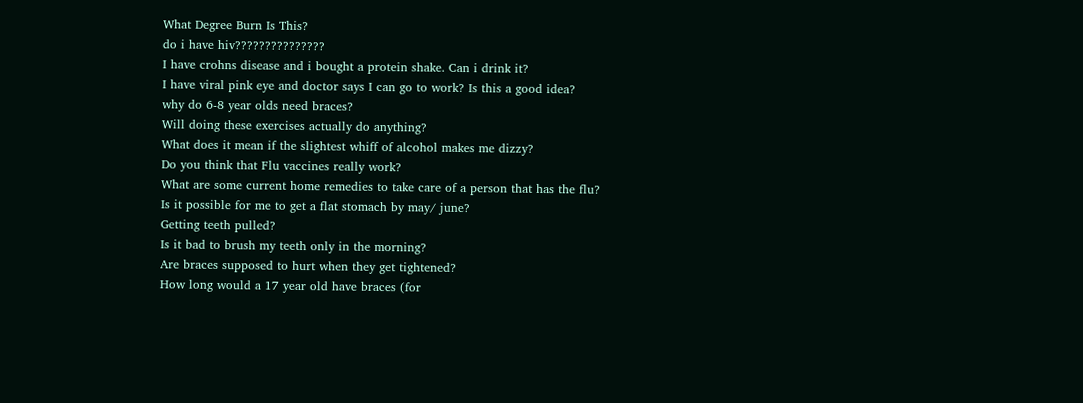What Degree Burn Is This?
do i have hiv???????????????
I have crohns disease and i bought a protein shake. Can i drink it?
I have viral pink eye and doctor says I can go to work? Is this a good idea?
why do 6-8 year olds need braces?
Will doing these exercises actually do anything?
What does it mean if the slightest whiff of alcohol makes me dizzy?
Do you think that Flu vaccines really work?
What are some current home remedies to take care of a person that has the flu?
Is it possible for me to get a flat stomach by may/ june?
Getting teeth pulled?
Is it bad to brush my teeth only in the morning?
Are braces supposed to hurt when they get tightened?
How long would a 17 year old have braces (for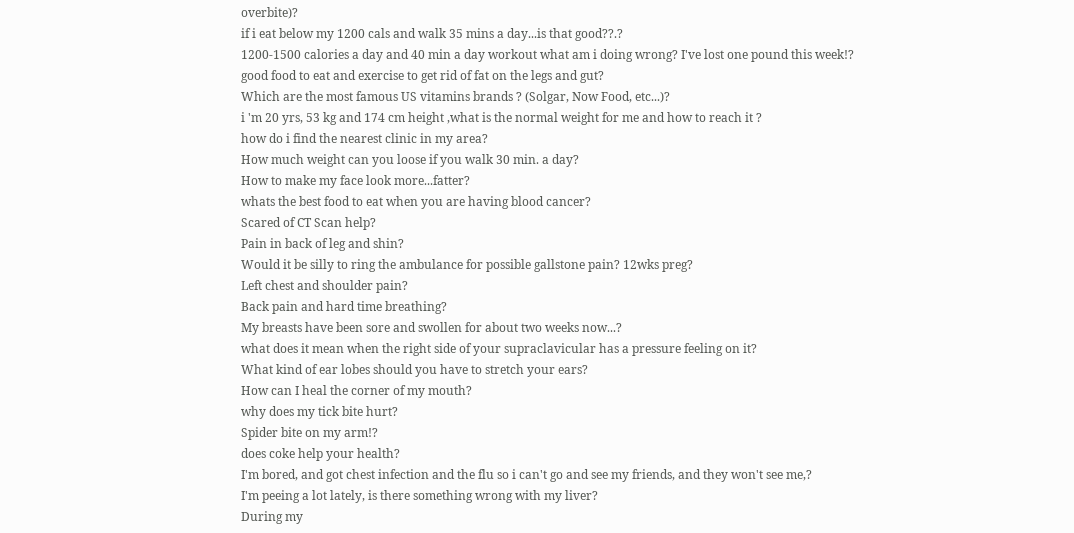overbite)?
if i eat below my 1200 cals and walk 35 mins a day...is that good??.?
1200-1500 calories a day and 40 min a day workout what am i doing wrong? I've lost one pound this week!?
good food to eat and exercise to get rid of fat on the legs and gut?
Which are the most famous US vitamins brands ? (Solgar, Now Food, etc...)?
i 'm 20 yrs, 53 kg and 174 cm height ,what is the normal weight for me and how to reach it ?
how do i find the nearest clinic in my area?
How much weight can you loose if you walk 30 min. a day?
How to make my face look more...fatter?
whats the best food to eat when you are having blood cancer?
Scared of CT Scan help?
Pain in back of leg and shin?
Would it be silly to ring the ambulance for possible gallstone pain? 12wks preg?
Left chest and shoulder pain?
Back pain and hard time breathing?
My breasts have been sore and swollen for about two weeks now...?
what does it mean when the right side of your supraclavicular has a pressure feeling on it?
What kind of ear lobes should you have to stretch your ears?
How can I heal the corner of my mouth?
why does my tick bite hurt?
Spider bite on my arm!?
does coke help your health?
I'm bored, and got chest infection and the flu so i can't go and see my friends, and they won't see me,?
I'm peeing a lot lately, is there something wrong with my liver?
During my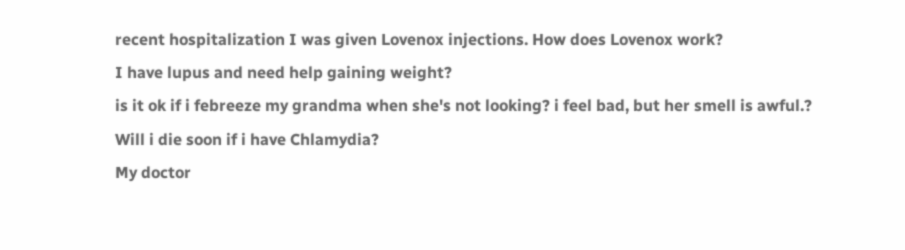recent hospitalization I was given Lovenox injections. How does Lovenox work?
I have lupus and need help gaining weight?
is it ok if i febreeze my grandma when she's not looking? i feel bad, but her smell is awful.?
Will i die soon if i have Chlamydia?
My doctor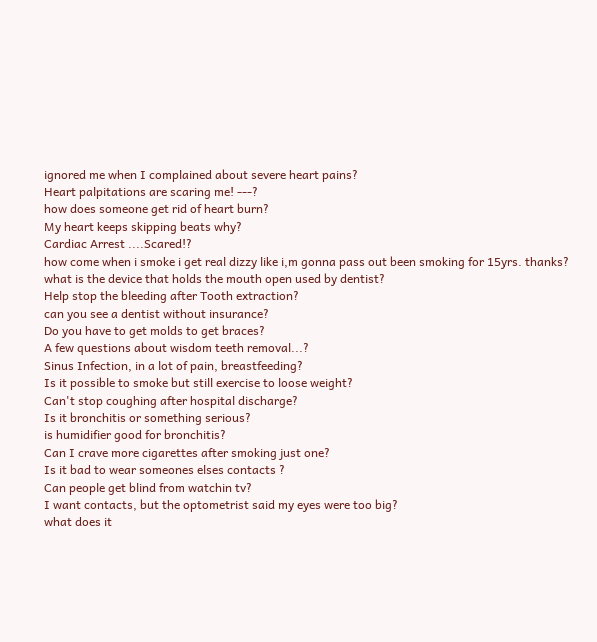ignored me when I complained about severe heart pains?
Heart palpitations are scaring me! ---?
how does someone get rid of heart burn?
My heart keeps skipping beats why?
Cardiac Arrest ....Scared!?
how come when i smoke i get real dizzy like i,m gonna pass out been smoking for 15yrs. thanks?
what is the device that holds the mouth open used by dentist?
Help stop the bleeding after Tooth extraction?
can you see a dentist without insurance?
Do you have to get molds to get braces?
A few questions about wisdom teeth removal...?
Sinus Infection, in a lot of pain, breastfeeding?
Is it possible to smoke but still exercise to loose weight?
Can't stop coughing after hospital discharge?
Is it bronchitis or something serious?
is humidifier good for bronchitis?
Can I crave more cigarettes after smoking just one?
Is it bad to wear someones elses contacts ?
Can people get blind from watchin tv?
I want contacts, but the optometrist said my eyes were too big?
what does it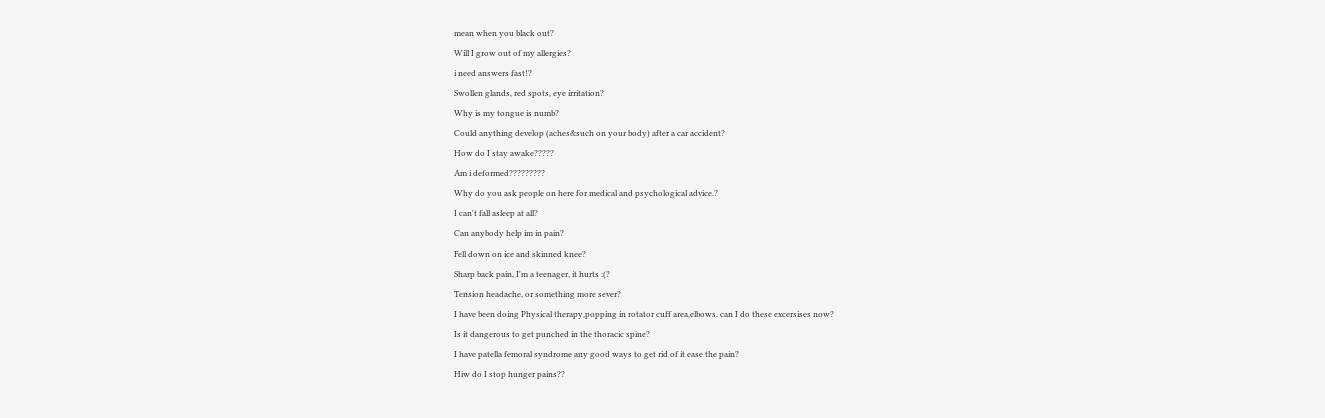mean when you black out?
Will I grow out of my allergies?
i need answers fast!?
Swollen glands, red spots, eye irritation?
Why is my tongue is numb?
Could anything develop (aches&such on your body) after a car accident?
How do I stay awake?????
Am i deformed?????????
Why do you ask people on here for medical and psychological advice.?
I can't fall asleep at all?
Can anybody help im in pain?
Fell down on ice and skinned knee?
Sharp back pain, I'm a teenager, it hurts :(?
Tension headache, or something more sever?
I have been doing Physical therapy,popping in rotator cuff area,elbows. can I do these excersises now?
Is it dangerous to get punched in the thoracic spine?
I have patella femoral syndrome any good ways to get rid of it ease the pain?
Hiw do I stop hunger pains??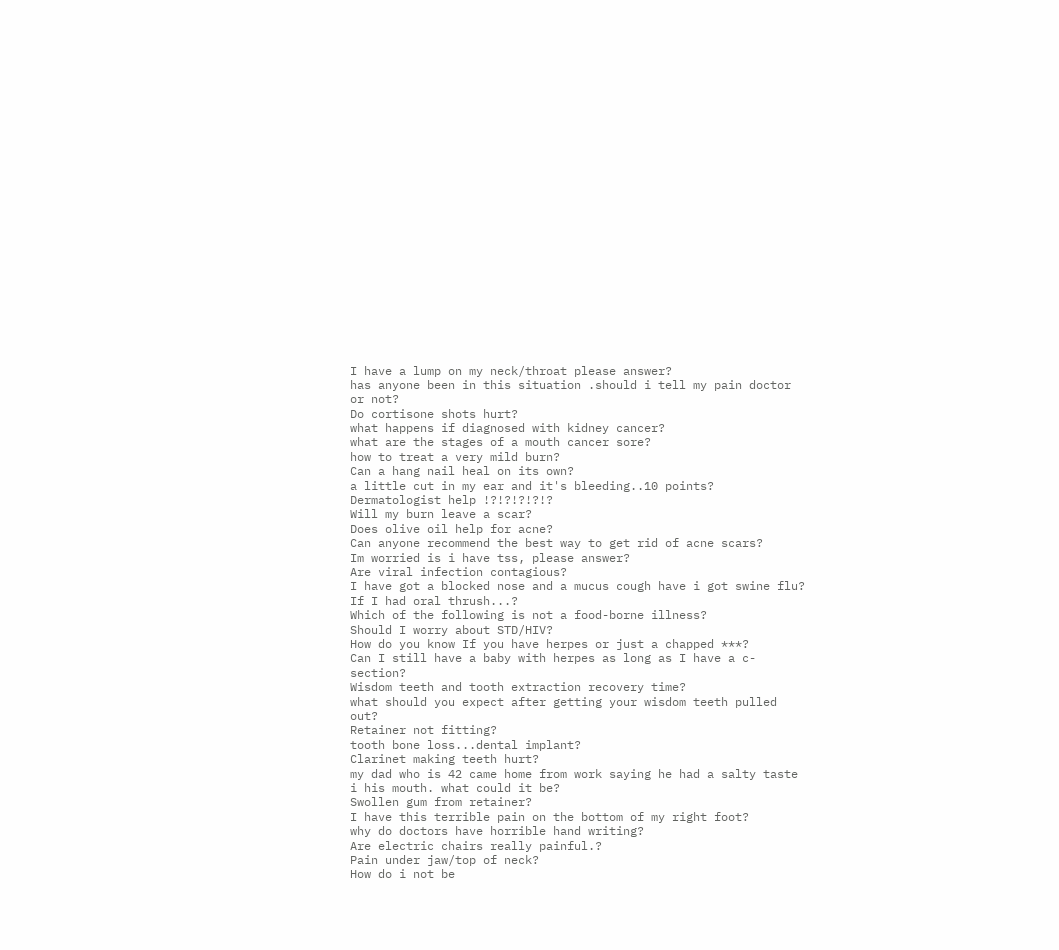I have a lump on my neck/throat please answer?
has anyone been in this situation .should i tell my pain doctor or not?
Do cortisone shots hurt?
what happens if diagnosed with kidney cancer?
what are the stages of a mouth cancer sore?
how to treat a very mild burn?
Can a hang nail heal on its own?
a little cut in my ear and it's bleeding..10 points?
Dermatologist help !?!?!?!?!?
Will my burn leave a scar?
Does olive oil help for acne?
Can anyone recommend the best way to get rid of acne scars?
Im worried is i have tss, please answer?
Are viral infection contagious?
I have got a blocked nose and a mucus cough have i got swine flu?
If I had oral thrush...?
Which of the following is not a food-borne illness?
Should I worry about STD/HIV?
How do you know If you have herpes or just a chapped ***?
Can I still have a baby with herpes as long as I have a c-section?
Wisdom teeth and tooth extraction recovery time?
what should you expect after getting your wisdom teeth pulled out?
Retainer not fitting?
tooth bone loss...dental implant?
Clarinet making teeth hurt?
my dad who is 42 came home from work saying he had a salty taste i his mouth. what could it be?
Swollen gum from retainer?
I have this terrible pain on the bottom of my right foot?
why do doctors have horrible hand writing?
Are electric chairs really painful.?
Pain under jaw/top of neck?
How do i not be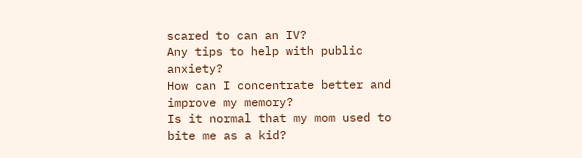scared to can an IV?
Any tips to help with public anxiety?
How can I concentrate better and improve my memory?
Is it normal that my mom used to bite me as a kid?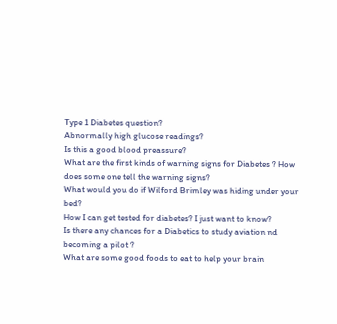Type 1 Diabetes question?
Abnormally high glucose readings?
Is this a good blood preassure?
What are the first kinds of warning signs for Diabetes ? How does some one tell the warning signs?
What would you do if Wilford Brimley was hiding under your bed?
How I can get tested for diabetes? I just want to know?
Is there any chances for a Diabetics to study aviation nd becoming a pilot ?
What are some good foods to eat to help your brain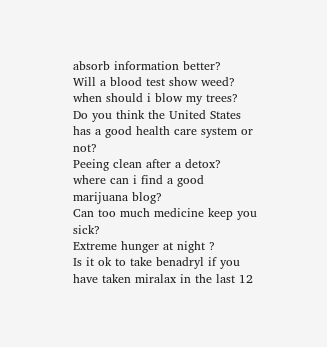absorb information better?
Will a blood test show weed?
when should i blow my trees?
Do you think the United States has a good health care system or not?
Peeing clean after a detox?
where can i find a good marijuana blog?
Can too much medicine keep you sick?
Extreme hunger at night ?
Is it ok to take benadryl if you have taken miralax in the last 12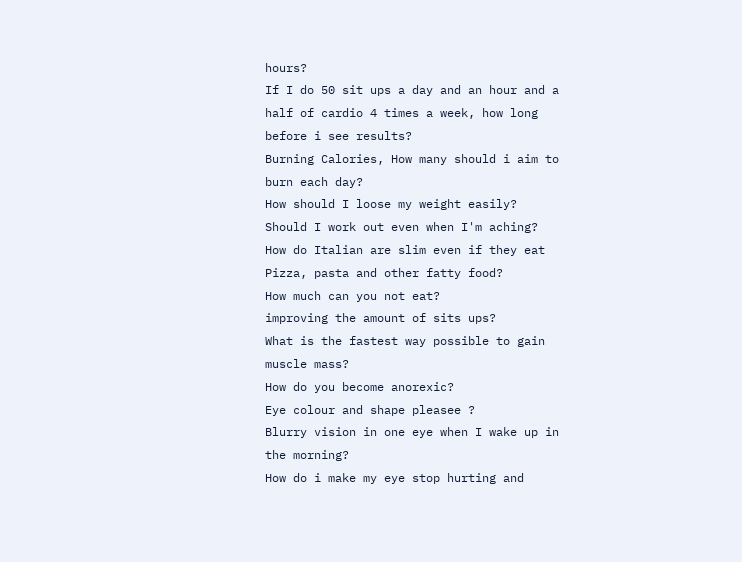hours?
If I do 50 sit ups a day and an hour and a half of cardio 4 times a week, how long before i see results?
Burning Calories, How many should i aim to burn each day?
How should I loose my weight easily?
Should I work out even when I'm aching?
How do Italian are slim even if they eat Pizza, pasta and other fatty food?
How much can you not eat?
improving the amount of sits ups?
What is the fastest way possible to gain muscle mass?
How do you become anorexic?
Eye colour and shape pleasee ?
Blurry vision in one eye when I wake up in the morning?
How do i make my eye stop hurting and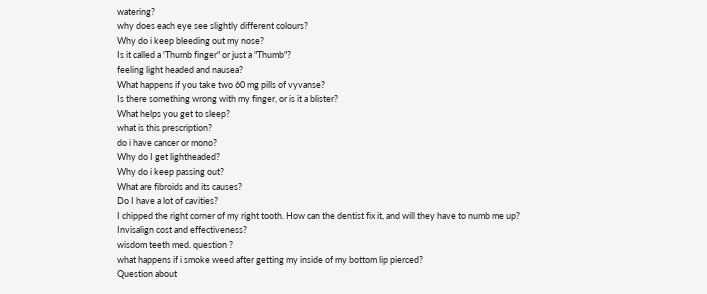watering?
why does each eye see slightly different colours?
Why do i keep bleeding out my nose?
Is it called a 'Thumb finger" or just a "Thumb"?
feeling light headed and nausea?
What happens if you take two 60 mg pills of vyvanse?
Is there something wrong with my finger, or is it a blister?
What helps you get to sleep?
what is this prescription?
do i have cancer or mono?
Why do I get lightheaded?
Why do i keep passing out?
What are fibroids and its causes?
Do I have a lot of cavities?
I chipped the right corner of my right tooth. How can the dentist fix it, and will they have to numb me up?
Invisalign cost and effectiveness?
wisdom teeth med. question ?
what happens if i smoke weed after getting my inside of my bottom lip pierced?
Question about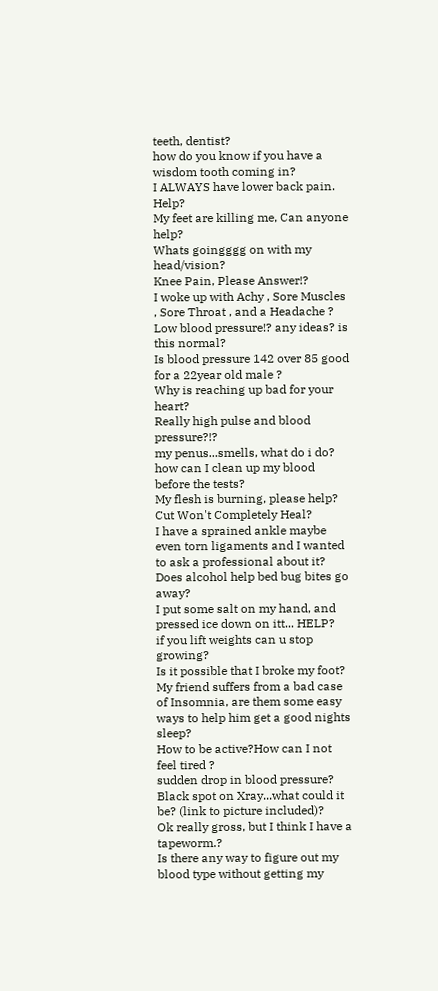teeth, dentist?
how do you know if you have a wisdom tooth coming in?
I ALWAYS have lower back pain. Help?
My feet are killing me, Can anyone help?
Whats goingggg on with my head/vision?
Knee Pain, Please Answer!?
I woke up with Achy , Sore Muscles , Sore Throat , and a Headache ?
Low blood pressure!? any ideas? is this normal?
Is blood pressure 142 over 85 good for a 22year old male ?
Why is reaching up bad for your heart?
Really high pulse and blood pressure?!?
my penus...smells, what do i do?
how can I clean up my blood before the tests?
My flesh is burning, please help?
Cut Won't Completely Heal?
I have a sprained ankle maybe even torn ligaments and I wanted to ask a professional about it?
Does alcohol help bed bug bites go away?
I put some salt on my hand, and pressed ice down on itt... HELP?
if you lift weights can u stop growing?
Is it possible that I broke my foot?
My friend suffers from a bad case of Insomnia, are them some easy ways to help him get a good nights sleep?
How to be active?How can I not feel tired ?
sudden drop in blood pressure?
Black spot on Xray...what could it be? (link to picture included)?
Ok really gross, but I think I have a tapeworm.?
Is there any way to figure out my blood type without getting my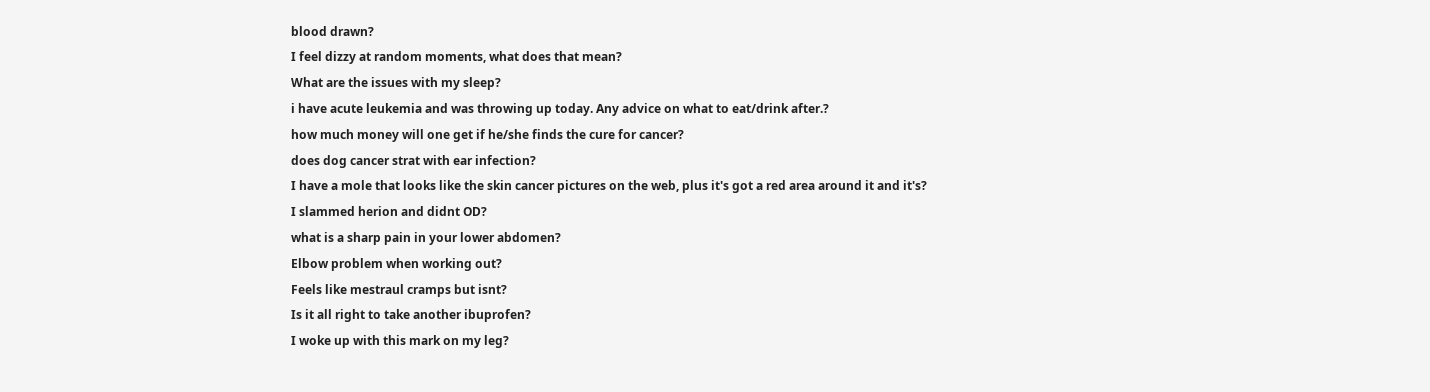blood drawn?
I feel dizzy at random moments, what does that mean?
What are the issues with my sleep?
i have acute leukemia and was throwing up today. Any advice on what to eat/drink after.?
how much money will one get if he/she finds the cure for cancer?
does dog cancer strat with ear infection?
I have a mole that looks like the skin cancer pictures on the web, plus it's got a red area around it and it's?
I slammed herion and didnt OD?
what is a sharp pain in your lower abdomen?
Elbow problem when working out?
Feels like mestraul cramps but isnt?
Is it all right to take another ibuprofen?
I woke up with this mark on my leg?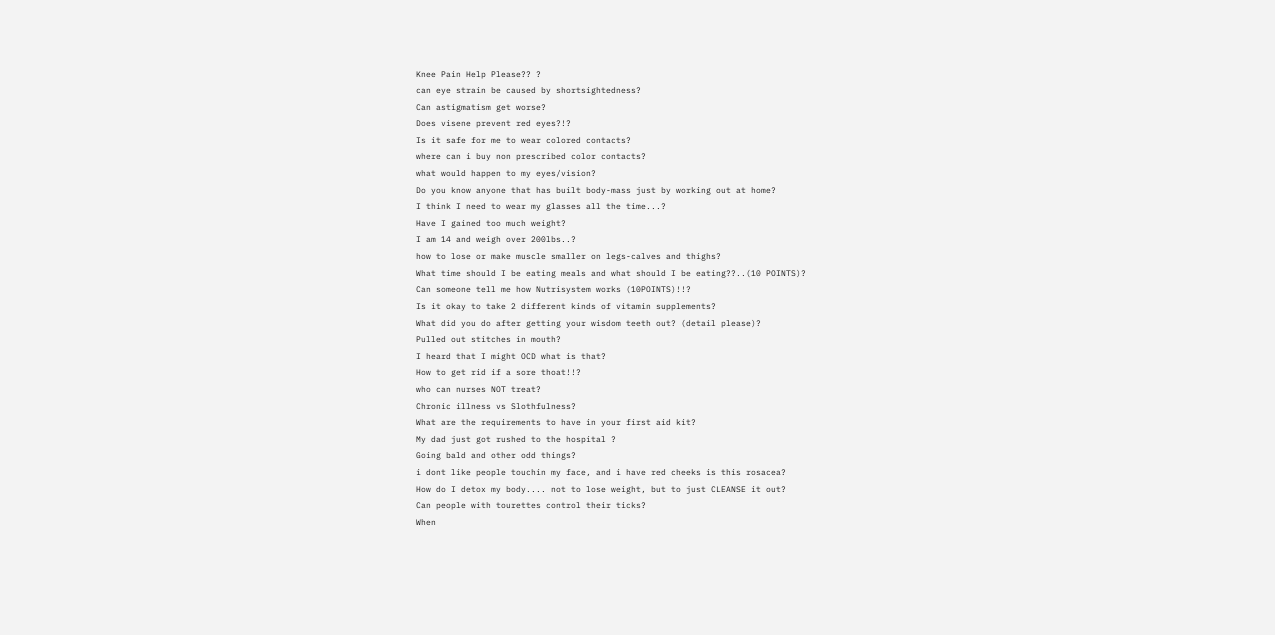Knee Pain Help Please?? ?
can eye strain be caused by shortsightedness?
Can astigmatism get worse?
Does visene prevent red eyes?!?
Is it safe for me to wear colored contacts?
where can i buy non prescribed color contacts?
what would happen to my eyes/vision?
Do you know anyone that has built body-mass just by working out at home?
I think I need to wear my glasses all the time...?
Have I gained too much weight?
I am 14 and weigh over 200lbs..?
how to lose or make muscle smaller on legs-calves and thighs?
What time should I be eating meals and what should I be eating??..(10 POINTS)?
Can someone tell me how Nutrisystem works (10POINTS)!!?
Is it okay to take 2 different kinds of vitamin supplements?
What did you do after getting your wisdom teeth out? (detail please)?
Pulled out stitches in mouth?
I heard that I might OCD what is that?
How to get rid if a sore thoat!!?
who can nurses NOT treat?
Chronic illness vs Slothfulness?
What are the requirements to have in your first aid kit?
My dad just got rushed to the hospital ?
Going bald and other odd things?
i dont like people touchin my face, and i have red cheeks is this rosacea?
How do I detox my body.... not to lose weight, but to just CLEANSE it out?
Can people with tourettes control their ticks?
When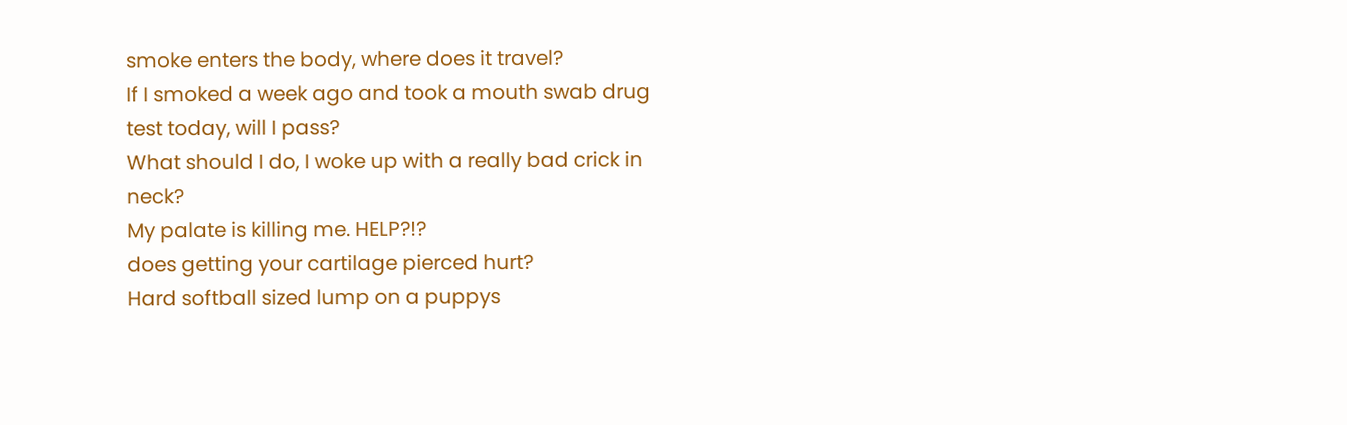smoke enters the body, where does it travel?
If I smoked a week ago and took a mouth swab drug test today, will I pass?
What should I do, I woke up with a really bad crick in neck?
My palate is killing me. HELP?!?
does getting your cartilage pierced hurt?
Hard softball sized lump on a puppys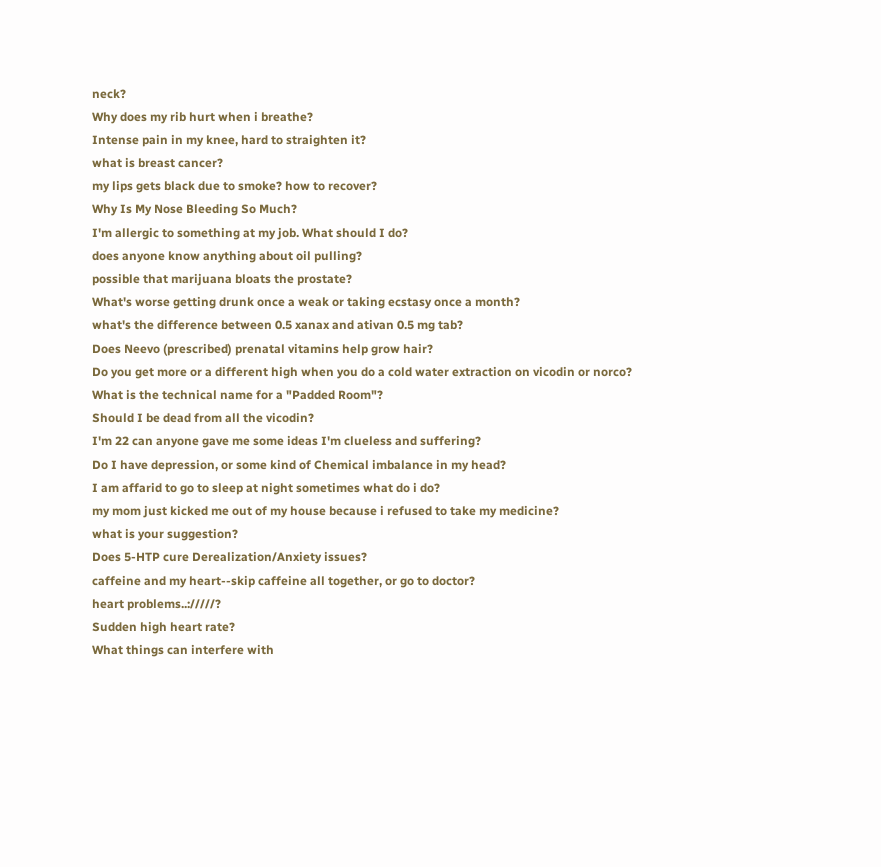neck?
Why does my rib hurt when i breathe?
Intense pain in my knee, hard to straighten it?
what is breast cancer?
my lips gets black due to smoke? how to recover?
Why Is My Nose Bleeding So Much?
I'm allergic to something at my job. What should I do?
does anyone know anything about oil pulling?
possible that marijuana bloats the prostate?
What's worse getting drunk once a weak or taking ecstasy once a month?
what's the difference between 0.5 xanax and ativan 0.5 mg tab?
Does Neevo (prescribed) prenatal vitamins help grow hair?
Do you get more or a different high when you do a cold water extraction on vicodin or norco?
What is the technical name for a "Padded Room"?
Should I be dead from all the vicodin?
I'm 22 can anyone gave me some ideas I'm clueless and suffering?
Do I have depression, or some kind of Chemical imbalance in my head?
I am affarid to go to sleep at night sometimes what do i do?
my mom just kicked me out of my house because i refused to take my medicine?
what is your suggestion?
Does 5-HTP cure Derealization/Anxiety issues?
caffeine and my heart--skip caffeine all together, or go to doctor?
heart problems..://///?
Sudden high heart rate?
What things can interfere with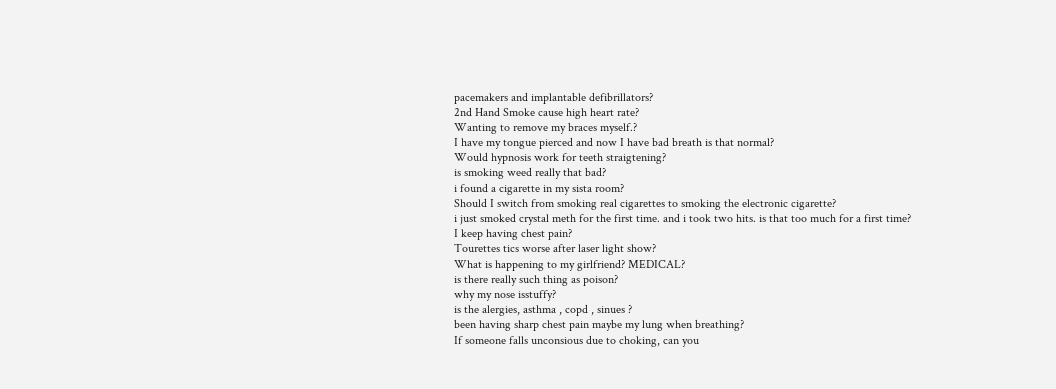pacemakers and implantable defibrillators?
2nd Hand Smoke cause high heart rate?
Wanting to remove my braces myself.?
I have my tongue pierced and now I have bad breath is that normal?
Would hypnosis work for teeth straigtening?
is smoking weed really that bad?
i found a cigarette in my sista room?
Should I switch from smoking real cigarettes to smoking the electronic cigarette?
i just smoked crystal meth for the first time. and i took two hits. is that too much for a first time?
I keep having chest pain?
Tourettes tics worse after laser light show?
What is happening to my girlfriend? MEDICAL?
is there really such thing as poison?
why my nose isstuffy?
is the alergies, asthma , copd , sinues ?
been having sharp chest pain maybe my lung when breathing?
If someone falls unconsious due to choking, can you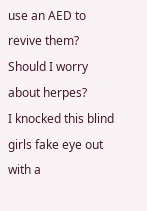use an AED to revive them?
Should I worry about herpes?
I knocked this blind girls fake eye out with a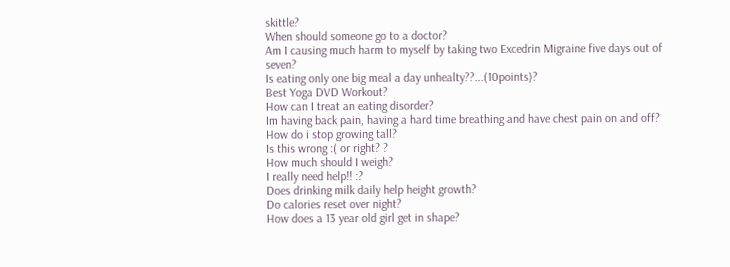skittle?
When should someone go to a doctor?
Am I causing much harm to myself by taking two Excedrin Migraine five days out of seven?
Is eating only one big meal a day unhealty??...(10points)?
Best Yoga DVD Workout?
How can I treat an eating disorder?
Im having back pain, having a hard time breathing and have chest pain on and off?
How do i stop growing tall?
Is this wrong :( or right? ?
How much should I weigh?
I really need help!! :?
Does drinking milk daily help height growth?
Do calories reset over night?
How does a 13 year old girl get in shape?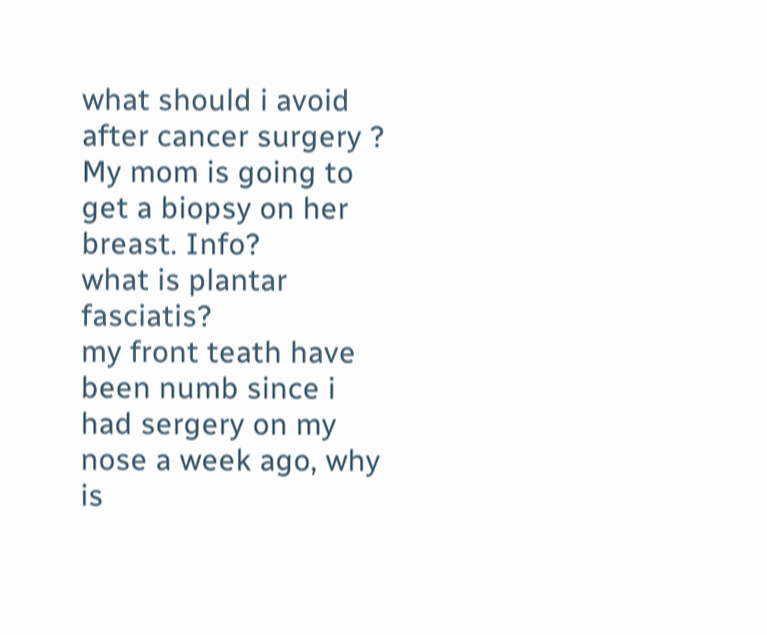what should i avoid after cancer surgery ?
My mom is going to get a biopsy on her breast. Info?
what is plantar fasciatis?
my front teath have been numb since i had sergery on my nose a week ago, why is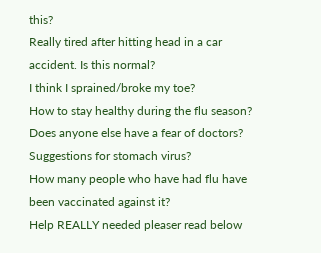this?
Really tired after hitting head in a car accident. Is this normal?
I think I sprained/broke my toe?
How to stay healthy during the flu season?
Does anyone else have a fear of doctors?
Suggestions for stomach virus?
How many people who have had flu have been vaccinated against it?
Help REALLY needed pleaser read below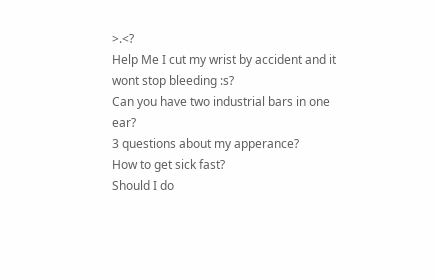>.<?
Help Me I cut my wrist by accident and it wont stop bleeding :s?
Can you have two industrial bars in one ear?
3 questions about my apperance?
How to get sick fast?
Should I do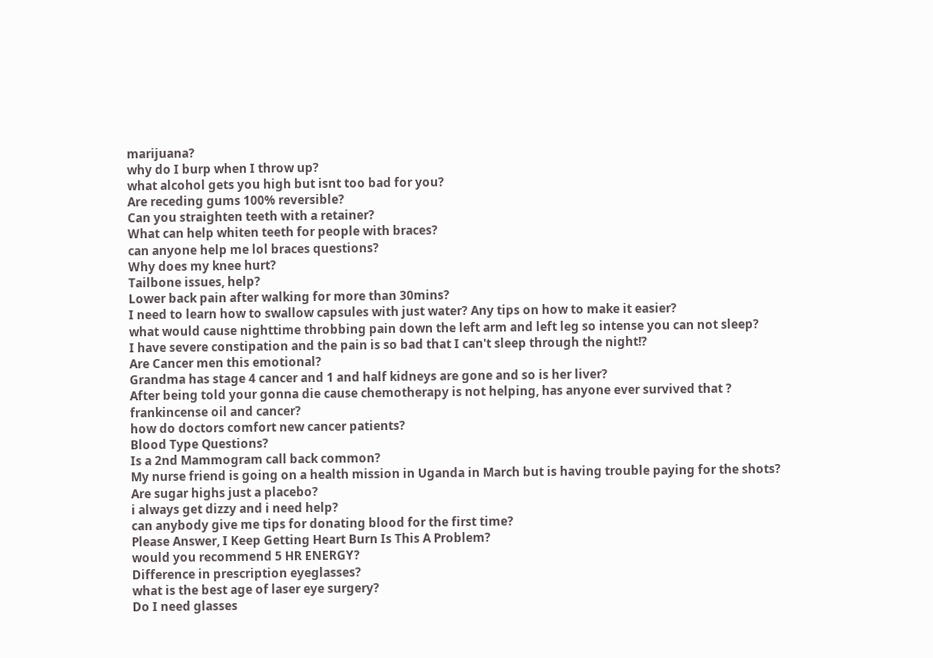marijuana?
why do I burp when I throw up?
what alcohol gets you high but isnt too bad for you?
Are receding gums 100% reversible?
Can you straighten teeth with a retainer?
What can help whiten teeth for people with braces?
can anyone help me lol braces questions?
Why does my knee hurt?
Tailbone issues, help?
Lower back pain after walking for more than 30mins?
I need to learn how to swallow capsules with just water? Any tips on how to make it easier?
what would cause nighttime throbbing pain down the left arm and left leg so intense you can not sleep?
I have severe constipation and the pain is so bad that I can't sleep through the night!?
Are Cancer men this emotional?
Grandma has stage 4 cancer and 1 and half kidneys are gone and so is her liver?
After being told your gonna die cause chemotherapy is not helping, has anyone ever survived that ?
frankincense oil and cancer?
how do doctors comfort new cancer patients?
Blood Type Questions?
Is a 2nd Mammogram call back common?
My nurse friend is going on a health mission in Uganda in March but is having trouble paying for the shots?
Are sugar highs just a placebo?
i always get dizzy and i need help?
can anybody give me tips for donating blood for the first time?
Please Answer, I Keep Getting Heart Burn Is This A Problem?
would you recommend 5 HR ENERGY?
Difference in prescription eyeglasses?
what is the best age of laser eye surgery?
Do I need glasses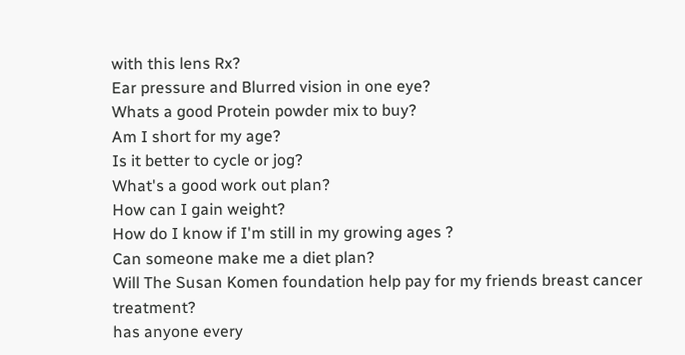with this lens Rx?
Ear pressure and Blurred vision in one eye?
Whats a good Protein powder mix to buy?
Am I short for my age?
Is it better to cycle or jog?
What's a good work out plan?
How can I gain weight?
How do I know if I'm still in my growing ages ?
Can someone make me a diet plan?
Will The Susan Komen foundation help pay for my friends breast cancer treatment?
has anyone every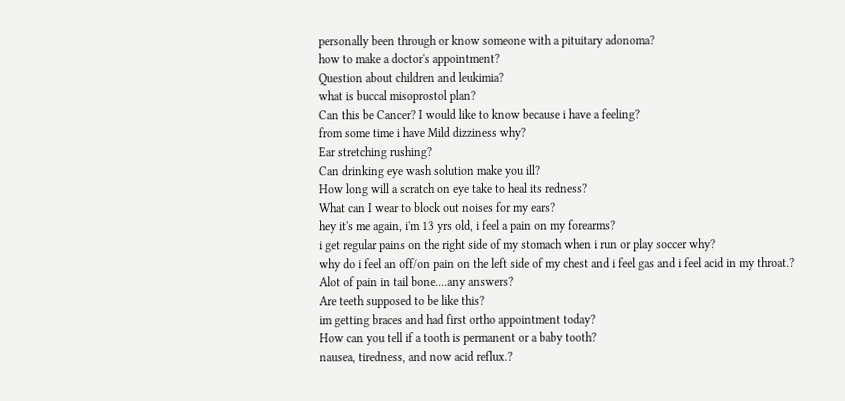personally been through or know someone with a pituitary adonoma?
how to make a doctor's appointment?
Question about children and leukimia?
what is buccal misoprostol plan?
Can this be Cancer? I would like to know because i have a feeling?
from some time i have Mild dizziness why?
Ear stretching rushing?
Can drinking eye wash solution make you ill?
How long will a scratch on eye take to heal its redness?
What can I wear to block out noises for my ears?
hey it's me again, i'm 13 yrs old, i feel a pain on my forearms?
i get regular pains on the right side of my stomach when i run or play soccer why?
why do i feel an off/on pain on the left side of my chest and i feel gas and i feel acid in my throat.?
Alot of pain in tail bone....any answers?
Are teeth supposed to be like this?
im getting braces and had first ortho appointment today?
How can you tell if a tooth is permanent or a baby tooth?
nausea, tiredness, and now acid reflux.?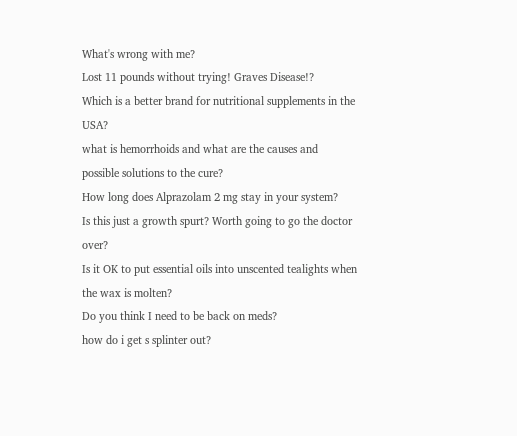What's wrong with me?
Lost 11 pounds without trying! Graves Disease!?
Which is a better brand for nutritional supplements in the USA?
what is hemorrhoids and what are the causes and possible solutions to the cure?
How long does Alprazolam 2 mg stay in your system?
Is this just a growth spurt? Worth going to go the doctor over?
Is it OK to put essential oils into unscented tealights when the wax is molten?
Do you think I need to be back on meds?
how do i get s splinter out?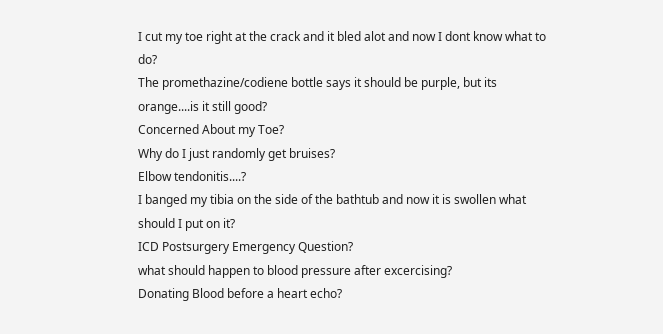I cut my toe right at the crack and it bled alot and now I dont know what to do?
The promethazine/codiene bottle says it should be purple, but its orange....is it still good?
Concerned About my Toe?
Why do I just randomly get bruises?
Elbow tendonitis....?
I banged my tibia on the side of the bathtub and now it is swollen what should I put on it?
ICD Postsurgery Emergency Question?
what should happen to blood pressure after excercising?
Donating Blood before a heart echo?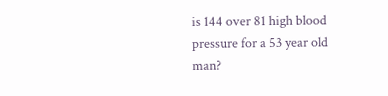is 144 over 81 high blood pressure for a 53 year old man?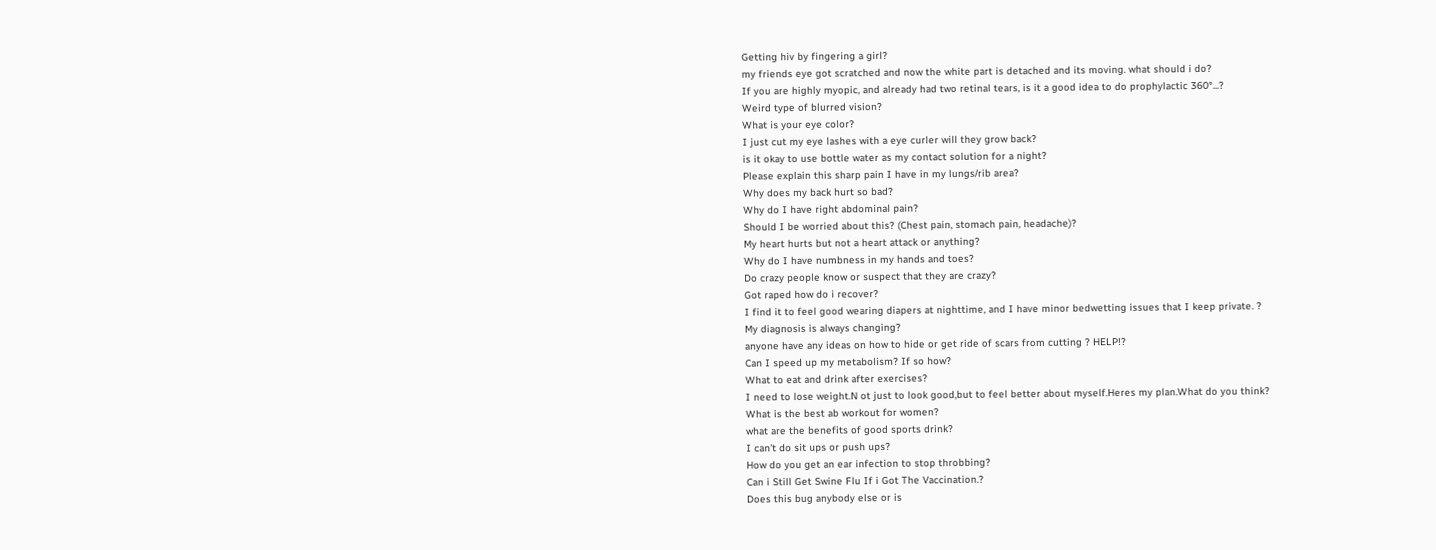Getting hiv by fingering a girl?
my friends eye got scratched and now the white part is detached and its moving. what should i do?
If you are highly myopic, and already had two retinal tears, is it a good idea to do prophylactic 360°...?
Weird type of blurred vision?
What is your eye color?
I just cut my eye lashes with a eye curler will they grow back?
is it okay to use bottle water as my contact solution for a night?
Please explain this sharp pain I have in my lungs/rib area?
Why does my back hurt so bad?
Why do I have right abdominal pain?
Should I be worried about this? (Chest pain, stomach pain, headache)?
My heart hurts but not a heart attack or anything?
Why do I have numbness in my hands and toes?
Do crazy people know or suspect that they are crazy?
Got raped how do i recover?
I find it to feel good wearing diapers at nighttime, and I have minor bedwetting issues that I keep private. ?
My diagnosis is always changing?
anyone have any ideas on how to hide or get ride of scars from cutting ? HELP!?
Can I speed up my metabolism? If so how?
What to eat and drink after exercises?
I need to lose weight.N ot just to look good,but to feel better about myself.Heres my plan.What do you think?
What is the best ab workout for women?
what are the benefits of good sports drink?
I can't do sit ups or push ups?
How do you get an ear infection to stop throbbing?
Can i Still Get Swine Flu If i Got The Vaccination.?
Does this bug anybody else or is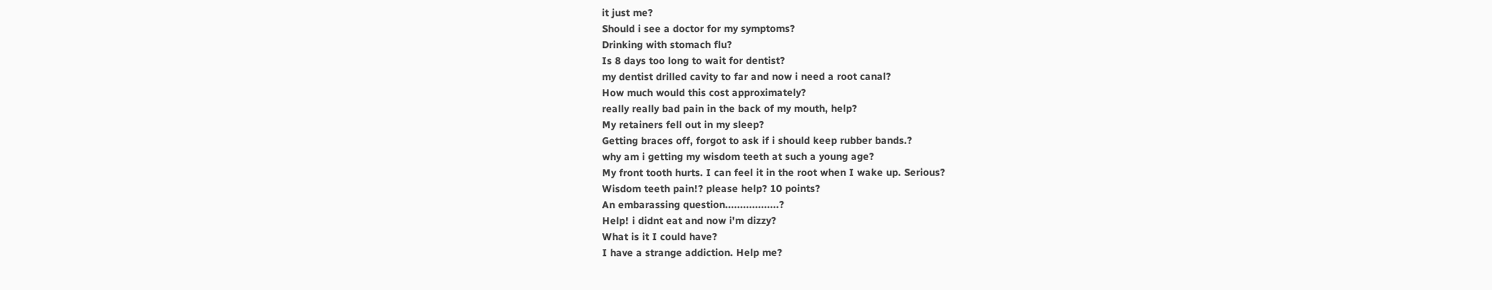it just me?
Should i see a doctor for my symptoms?
Drinking with stomach flu?
Is 8 days too long to wait for dentist?
my dentist drilled cavity to far and now i need a root canal?
How much would this cost approximately?
really really bad pain in the back of my mouth, help?
My retainers fell out in my sleep?
Getting braces off, forgot to ask if i should keep rubber bands.?
why am i getting my wisdom teeth at such a young age?
My front tooth hurts. I can feel it in the root when I wake up. Serious?
Wisdom teeth pain!? please help? 10 points?
An embarassing question..................?
Help! i didnt eat and now i'm dizzy?
What is it I could have?
I have a strange addiction. Help me?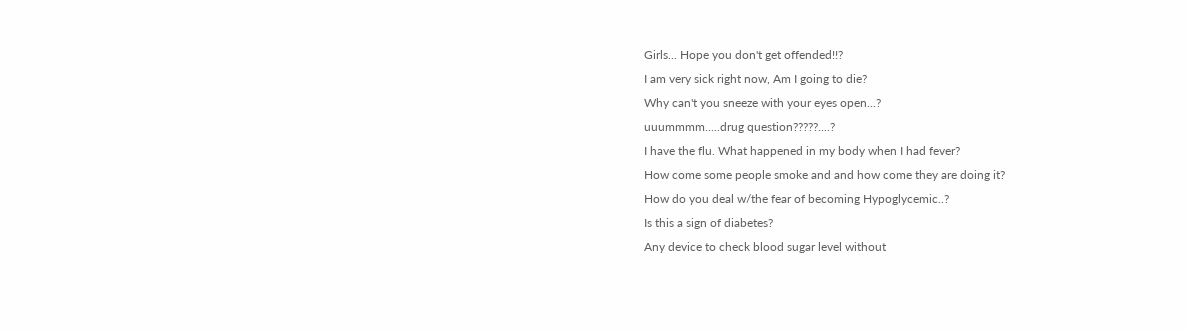Girls... Hope you don't get offended!!?
I am very sick right now, Am I going to die?
Why can't you sneeze with your eyes open...?
uuummmm.....drug question?????....?
I have the flu. What happened in my body when I had fever?
How come some people smoke and and how come they are doing it?
How do you deal w/the fear of becoming Hypoglycemic..?
Is this a sign of diabetes?
Any device to check blood sugar level without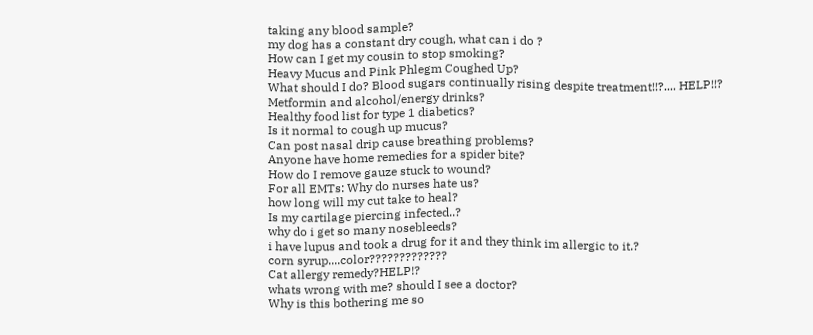taking any blood sample?
my dog has a constant dry cough, what can i do ?
How can I get my cousin to stop smoking?
Heavy Mucus and Pink Phlegm Coughed Up?
What should I do? Blood sugars continually rising despite treatment!!?.... HELP!!?
Metformin and alcohol/energy drinks?
Healthy food list for type 1 diabetics?
Is it normal to cough up mucus?
Can post nasal drip cause breathing problems?
Anyone have home remedies for a spider bite?
How do I remove gauze stuck to wound?
For all EMTs: Why do nurses hate us?
how long will my cut take to heal?
Is my cartilage piercing infected..?
why do i get so many nosebleeds?
i have lupus and took a drug for it and they think im allergic to it.?
corn syrup....color?????????????
Cat allergy remedy?HELP!?
whats wrong with me? should I see a doctor?
Why is this bothering me so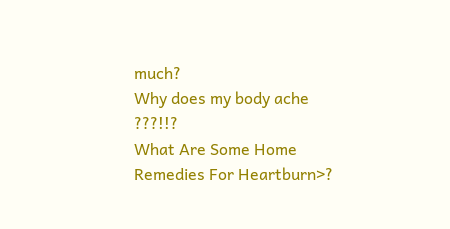much?
Why does my body ache ???!!?
What Are Some Home Remedies For Heartburn>?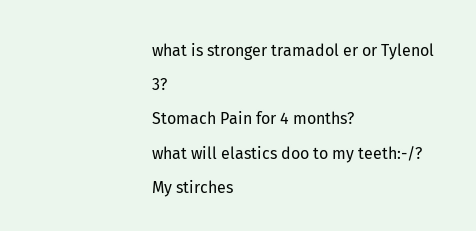what is stronger tramadol er or Tylenol 3?
Stomach Pain for 4 months?
what will elastics doo to my teeth:-/?
My stirches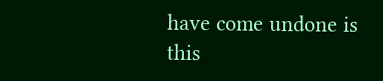have come undone is this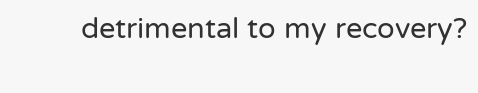detrimental to my recovery?